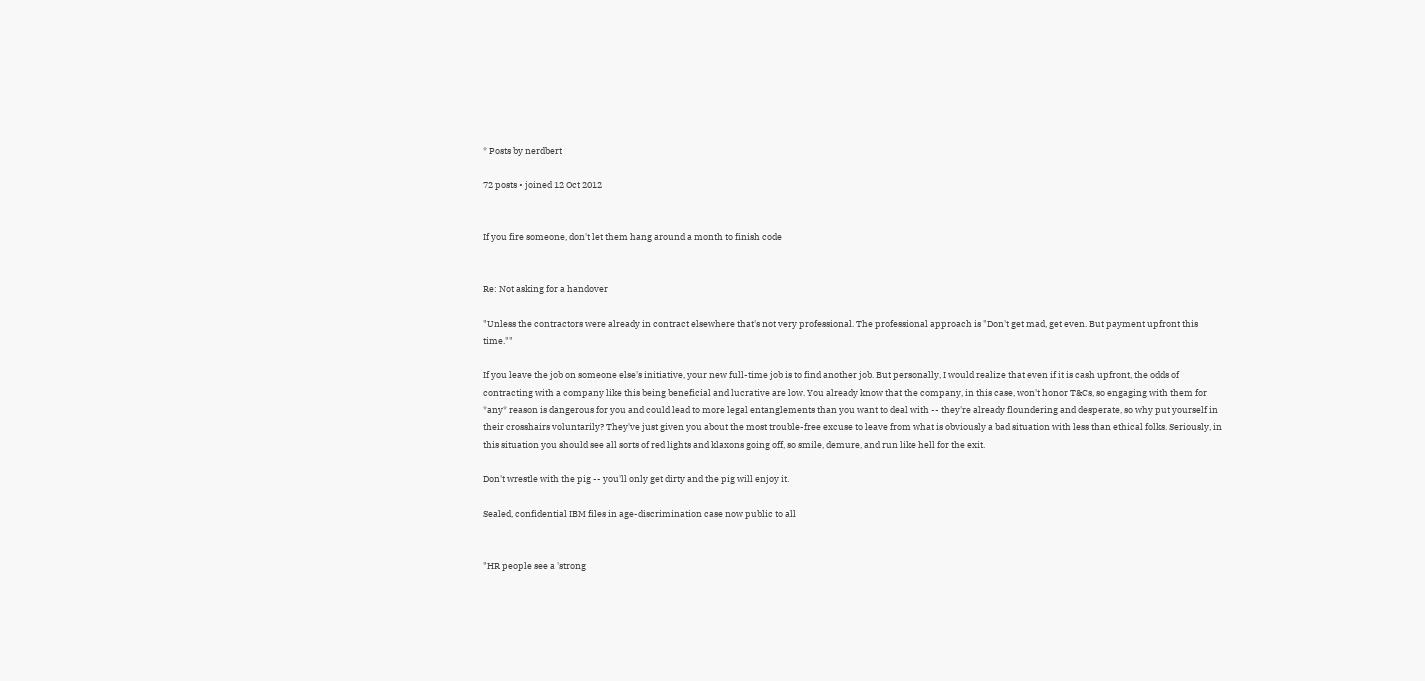* Posts by nerdbert

72 posts • joined 12 Oct 2012


If you fire someone, don't let them hang around a month to finish code


Re: Not asking for a handover

"Unless the contractors were already in contract elsewhere that's not very professional. The professional approach is "Don't get mad, get even. But payment upfront this time.""

If you leave the job on someone else's initiative, your new full-time job is to find another job. But personally, I would realize that even if it is cash upfront, the odds of contracting with a company like this being beneficial and lucrative are low. You already know that the company, in this case, won't honor T&Cs, so engaging with them for *any* reason is dangerous for you and could lead to more legal entanglements than you want to deal with -- they're already floundering and desperate, so why put yourself in their crosshairs voluntarily? They've just given you about the most trouble-free excuse to leave from what is obviously a bad situation with less than ethical folks. Seriously, in this situation you should see all sorts of red lights and klaxons going off, so smile, demure, and run like hell for the exit.

Don't wrestle with the pig -- you'll only get dirty and the pig will enjoy it.

Sealed, confidential IBM files in age-discrimination case now public to all


"HR people see a 'strong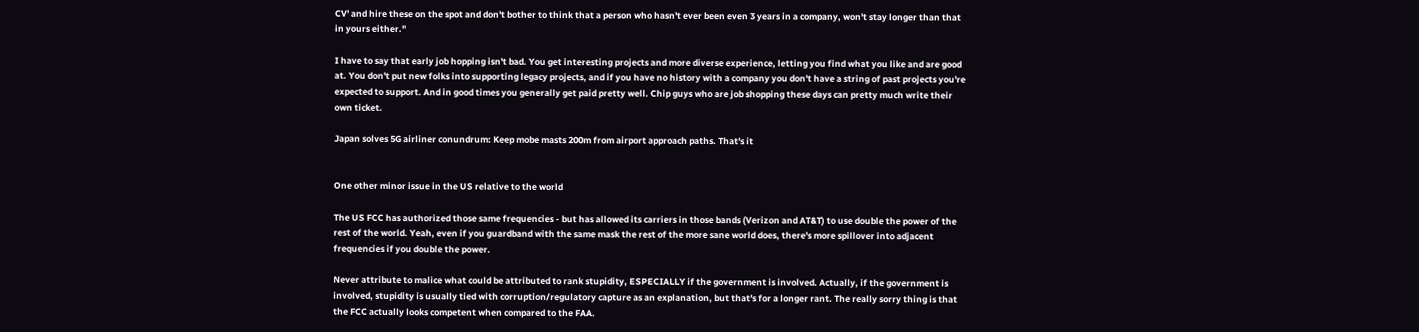CV' and hire these on the spot and don't bother to think that a person who hasn't ever been even 3 years in a company, won't stay longer than that in yours either."

I have to say that early job hopping isn't bad. You get interesting projects and more diverse experience, letting you find what you like and are good at. You don't put new folks into supporting legacy projects, and if you have no history with a company you don't have a string of past projects you're expected to support. And in good times you generally get paid pretty well. Chip guys who are job shopping these days can pretty much write their own ticket.

Japan solves 5G airliner conundrum: Keep mobe masts 200m from airport approach paths. That's it


One other minor issue in the US relative to the world

The US FCC has authorized those same frequencies - but has allowed its carriers in those bands (Verizon and AT&T) to use double the power of the rest of the world. Yeah, even if you guardband with the same mask the rest of the more sane world does, there's more spillover into adjacent frequencies if you double the power.

Never attribute to malice what could be attributed to rank stupidity, ESPECIALLY if the government is involved. Actually, if the government is involved, stupidity is usually tied with corruption/regulatory capture as an explanation, but that's for a longer rant. The really sorry thing is that the FCC actually looks competent when compared to the FAA.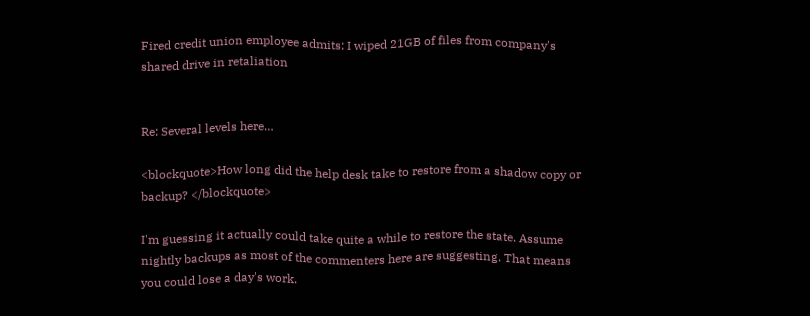Fired credit union employee admits: I wiped 21GB of files from company's shared drive in retaliation


Re: Several levels here…

<blockquote>How long did the help desk take to restore from a shadow copy or backup? </blockquote>

I'm guessing it actually could take quite a while to restore the state. Assume nightly backups as most of the commenters here are suggesting. That means you could lose a day's work.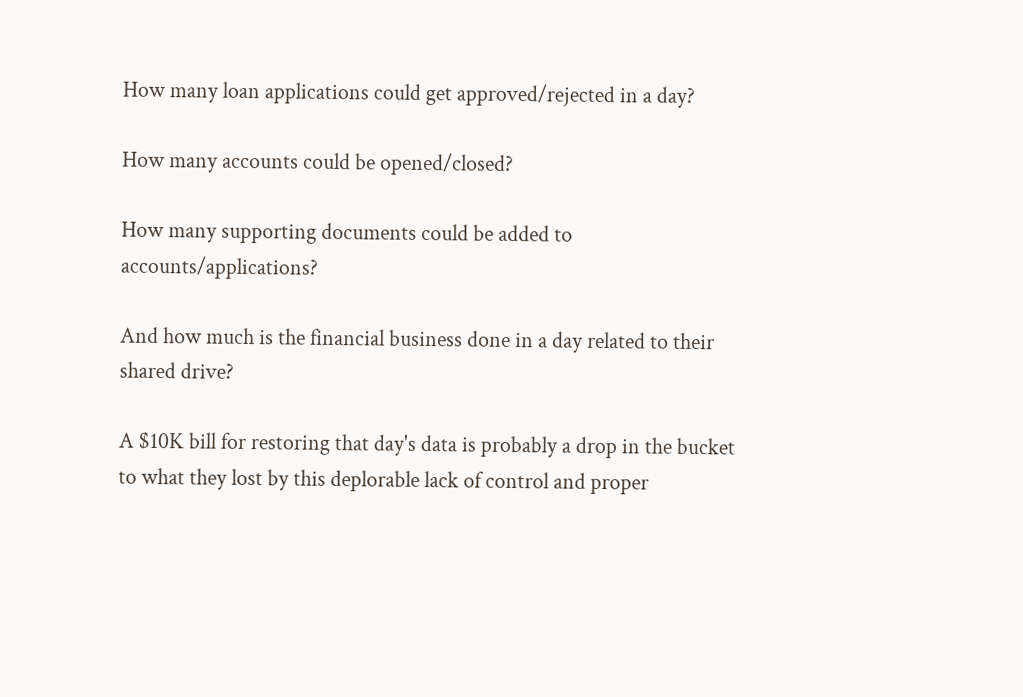How many loan applications could get approved/rejected in a day?

How many accounts could be opened/closed?

How many supporting documents could be added to accounts/applications?

And how much is the financial business done in a day related to their shared drive?

A $10K bill for restoring that day's data is probably a drop in the bucket to what they lost by this deplorable lack of control and proper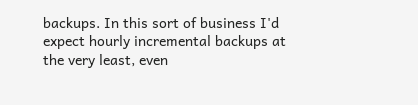backups. In this sort of business I'd expect hourly incremental backups at the very least, even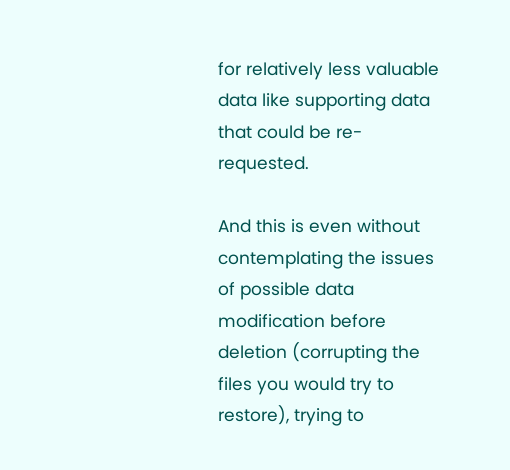for relatively less valuable data like supporting data that could be re-requested.

And this is even without contemplating the issues of possible data modification before deletion (corrupting the files you would try to restore), trying to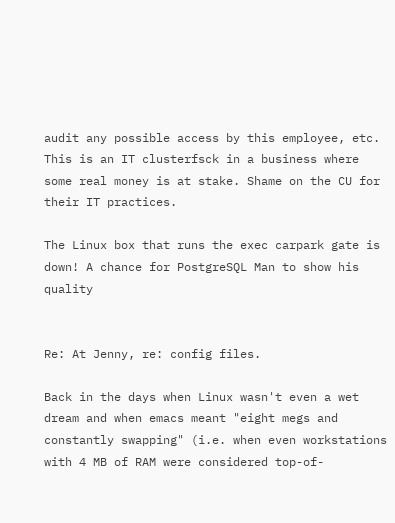audit any possible access by this employee, etc. This is an IT clusterfsck in a business where some real money is at stake. Shame on the CU for their IT practices.

The Linux box that runs the exec carpark gate is down! A chance for PostgreSQL Man to show his quality


Re: At Jenny, re: config files.

Back in the days when Linux wasn't even a wet dream and when emacs meant "eight megs and constantly swapping" (i.e. when even workstations with 4 MB of RAM were considered top-of-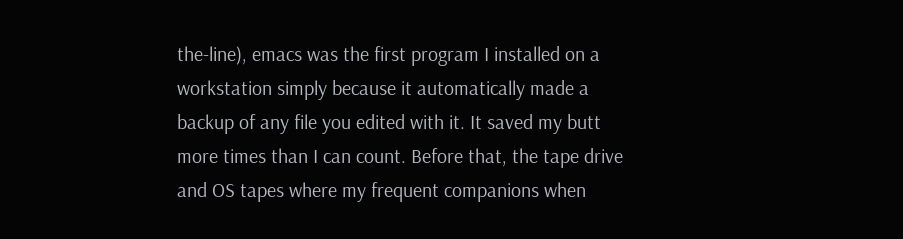the-line), emacs was the first program I installed on a workstation simply because it automatically made a backup of any file you edited with it. It saved my butt more times than I can count. Before that, the tape drive and OS tapes where my frequent companions when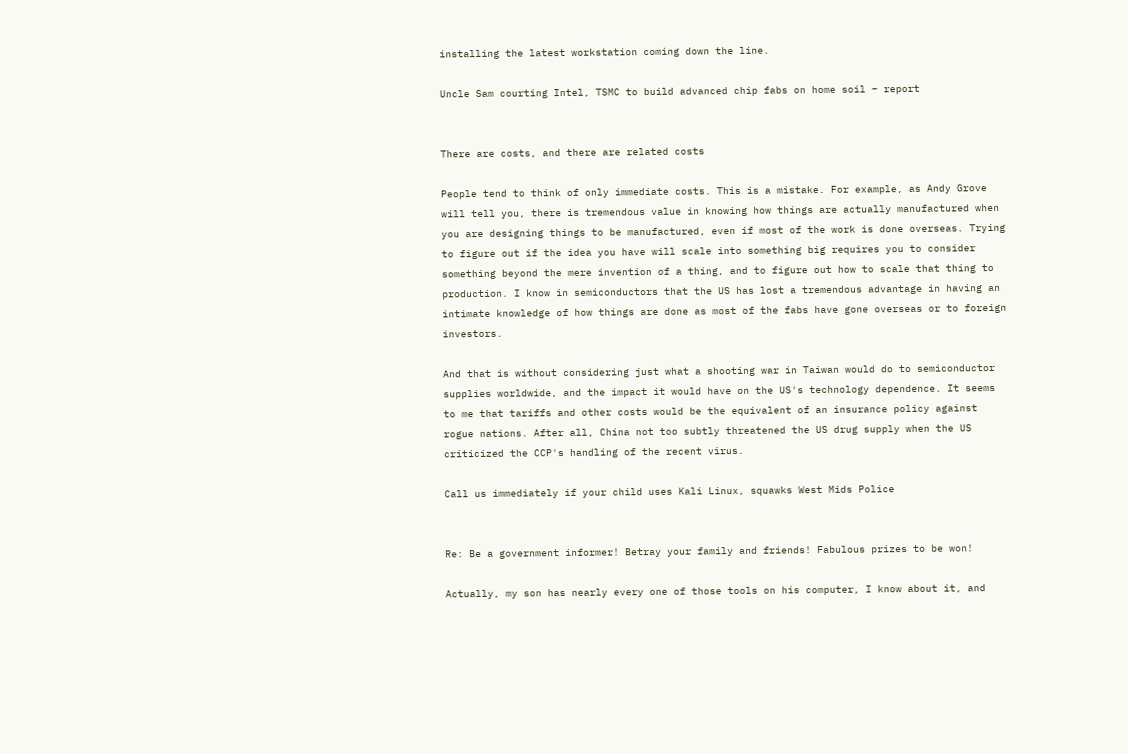installing the latest workstation coming down the line.

Uncle Sam courting Intel, TSMC to build advanced chip fabs on home soil – report


There are costs, and there are related costs

People tend to think of only immediate costs. This is a mistake. For example, as Andy Grove will tell you, there is tremendous value in knowing how things are actually manufactured when you are designing things to be manufactured, even if most of the work is done overseas. Trying to figure out if the idea you have will scale into something big requires you to consider something beyond the mere invention of a thing, and to figure out how to scale that thing to production. I know in semiconductors that the US has lost a tremendous advantage in having an intimate knowledge of how things are done as most of the fabs have gone overseas or to foreign investors.

And that is without considering just what a shooting war in Taiwan would do to semiconductor supplies worldwide, and the impact it would have on the US's technology dependence. It seems to me that tariffs and other costs would be the equivalent of an insurance policy against rogue nations. After all, China not too subtly threatened the US drug supply when the US criticized the CCP's handling of the recent virus.

Call us immediately if your child uses Kali Linux, squawks West Mids Police


Re: Be a government informer! Betray your family and friends! Fabulous prizes to be won!

Actually, my son has nearly every one of those tools on his computer, I know about it, and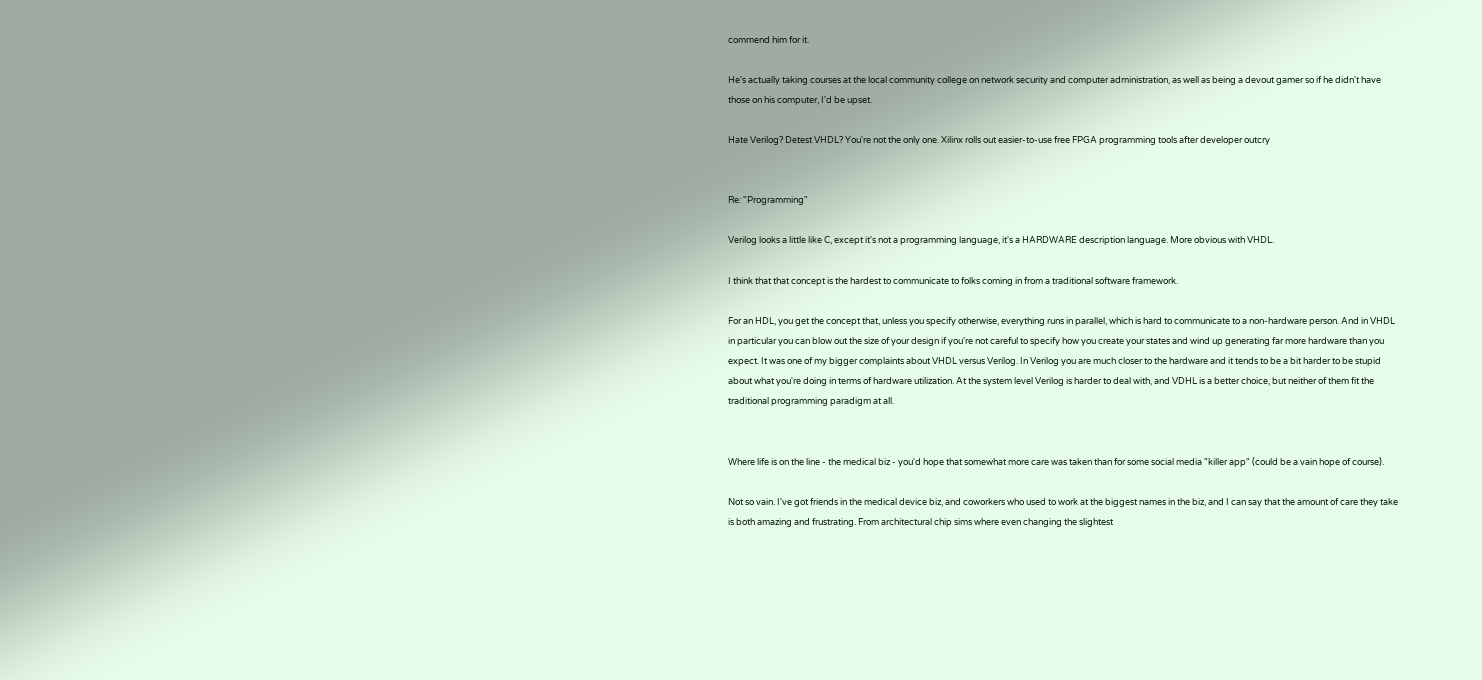commend him for it.

He's actually taking courses at the local community college on network security and computer administration, as well as being a devout gamer so if he didn't have those on his computer, I'd be upset.

Hate Verilog? Detest VHDL? You're not the only one. Xilinx rolls out easier-to-use free FPGA programming tools after developer outcry


Re: "Programming"

Verilog looks a little like C, except it's not a programming language, it's a HARDWARE description language. More obvious with VHDL.

I think that that concept is the hardest to communicate to folks coming in from a traditional software framework.

For an HDL, you get the concept that, unless you specify otherwise, everything runs in parallel, which is hard to communicate to a non-hardware person. And in VHDL in particular you can blow out the size of your design if you're not careful to specify how you create your states and wind up generating far more hardware than you expect. It was one of my bigger complaints about VHDL versus Verilog. In Verilog you are much closer to the hardware and it tends to be a bit harder to be stupid about what you're doing in terms of hardware utilization. At the system level Verilog is harder to deal with, and VDHL is a better choice, but neither of them fit the traditional programming paradigm at all.


Where life is on the line - the medical biz - you'd hope that somewhat more care was taken than for some social media "killer app" (could be a vain hope of course).

Not so vain. I've got friends in the medical device biz, and coworkers who used to work at the biggest names in the biz, and I can say that the amount of care they take is both amazing and frustrating. From architectural chip sims where even changing the slightest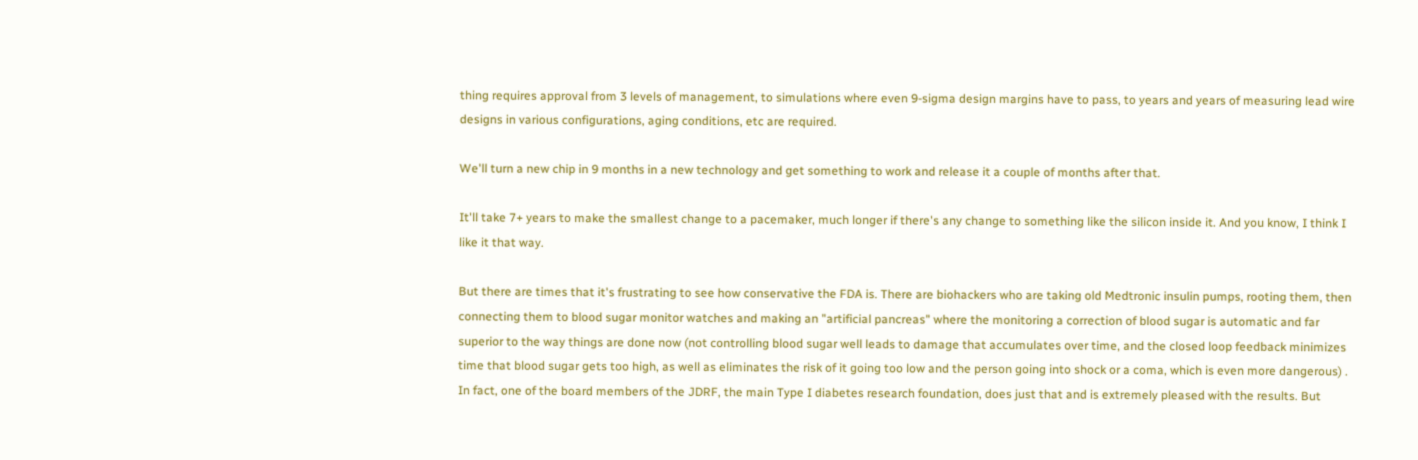thing requires approval from 3 levels of management, to simulations where even 9-sigma design margins have to pass, to years and years of measuring lead wire designs in various configurations, aging conditions, etc are required.

We'll turn a new chip in 9 months in a new technology and get something to work and release it a couple of months after that.

It'll take 7+ years to make the smallest change to a pacemaker, much longer if there's any change to something like the silicon inside it. And you know, I think I like it that way.

But there are times that it's frustrating to see how conservative the FDA is. There are biohackers who are taking old Medtronic insulin pumps, rooting them, then connecting them to blood sugar monitor watches and making an "artificial pancreas" where the monitoring a correction of blood sugar is automatic and far superior to the way things are done now (not controlling blood sugar well leads to damage that accumulates over time, and the closed loop feedback minimizes time that blood sugar gets too high, as well as eliminates the risk of it going too low and the person going into shock or a coma, which is even more dangerous) . In fact, one of the board members of the JDRF, the main Type I diabetes research foundation, does just that and is extremely pleased with the results. But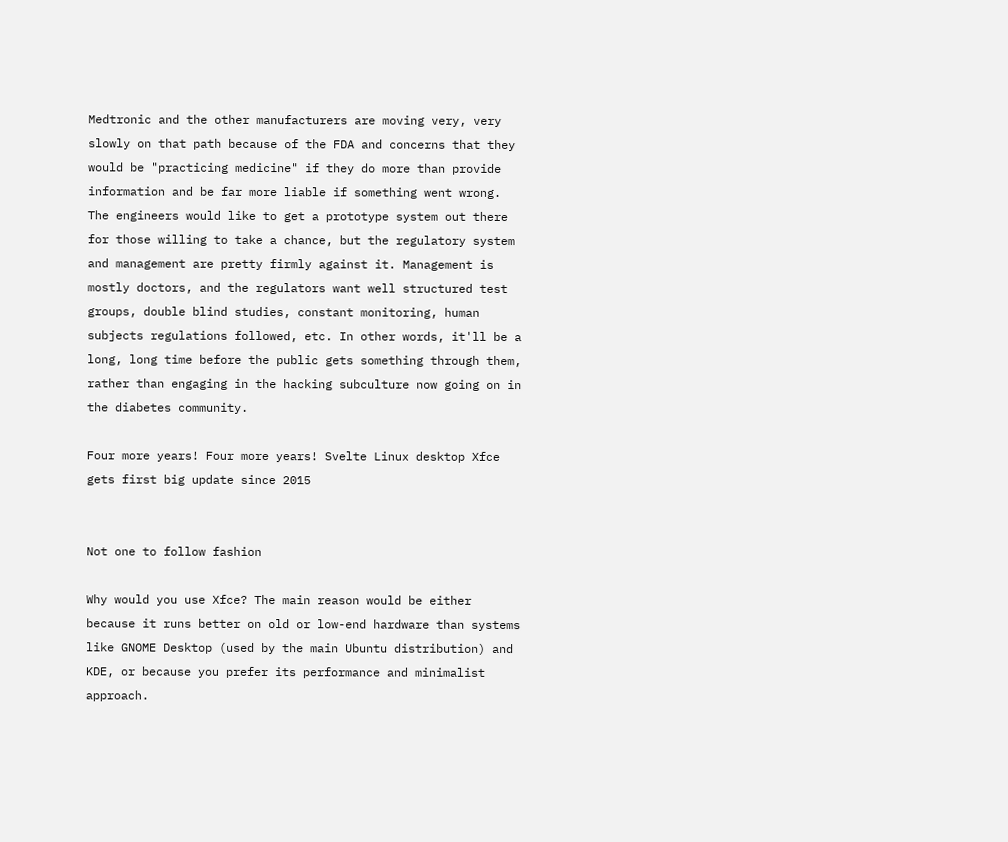Medtronic and the other manufacturers are moving very, very slowly on that path because of the FDA and concerns that they would be "practicing medicine" if they do more than provide information and be far more liable if something went wrong. The engineers would like to get a prototype system out there for those willing to take a chance, but the regulatory system and management are pretty firmly against it. Management is mostly doctors, and the regulators want well structured test groups, double blind studies, constant monitoring, human subjects regulations followed, etc. In other words, it'll be a long, long time before the public gets something through them, rather than engaging in the hacking subculture now going on in the diabetes community.

Four more years! Four more years! Svelte Linux desktop Xfce gets first big update since 2015


Not one to follow fashion

Why would you use Xfce? The main reason would be either because it runs better on old or low-end hardware than systems like GNOME Desktop (used by the main Ubuntu distribution) and KDE, or because you prefer its performance and minimalist approach.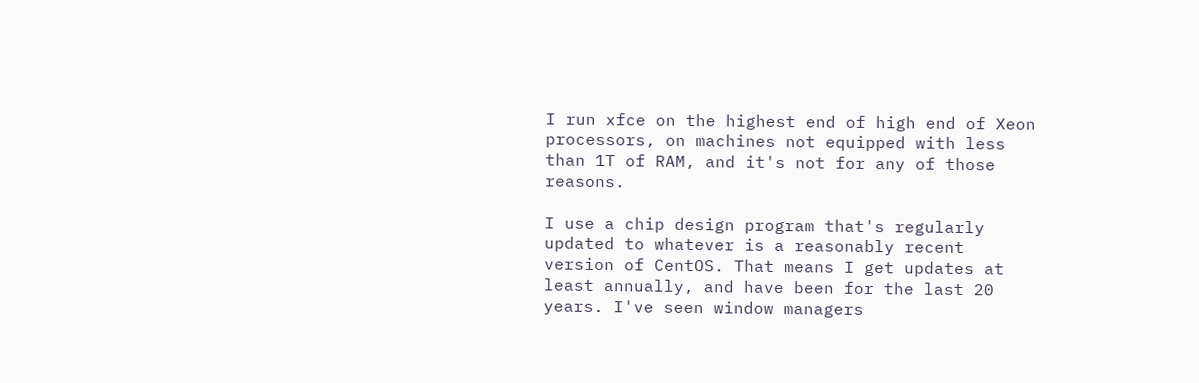I run xfce on the highest end of high end of Xeon processors, on machines not equipped with less than 1T of RAM, and it's not for any of those reasons.

I use a chip design program that's regularly updated to whatever is a reasonably recent version of CentOS. That means I get updates at least annually, and have been for the last 20 years. I've seen window managers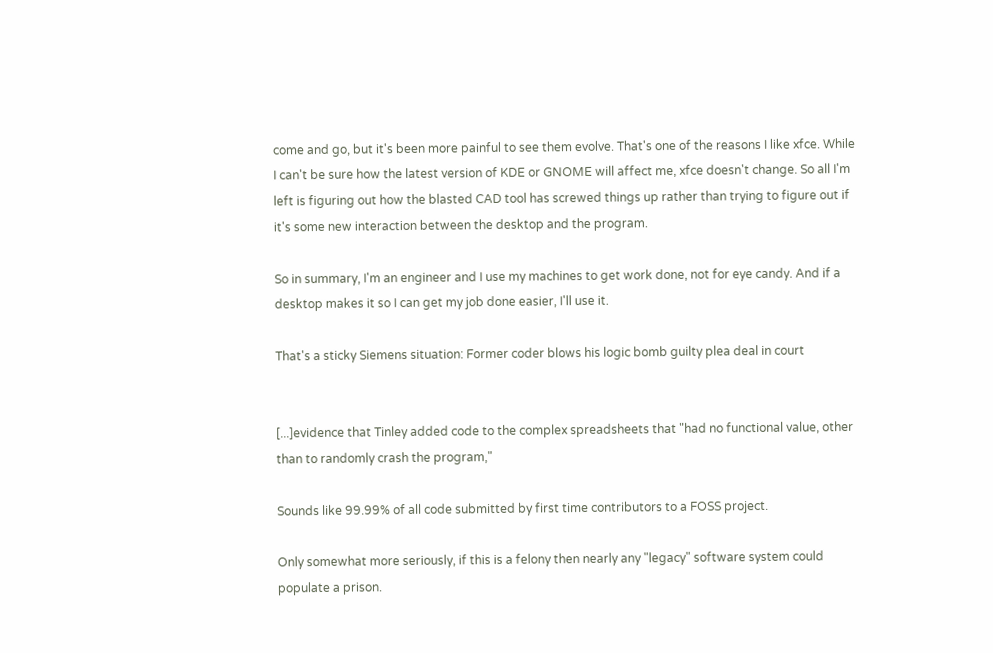come and go, but it's been more painful to see them evolve. That's one of the reasons I like xfce. While I can't be sure how the latest version of KDE or GNOME will affect me, xfce doesn't change. So all I'm left is figuring out how the blasted CAD tool has screwed things up rather than trying to figure out if it's some new interaction between the desktop and the program.

So in summary, I'm an engineer and I use my machines to get work done, not for eye candy. And if a desktop makes it so I can get my job done easier, I'll use it.

That's a sticky Siemens situation: Former coder blows his logic bomb guilty plea deal in court


[...]evidence that Tinley added code to the complex spreadsheets that "had no functional value, other than to randomly crash the program,"

Sounds like 99.99% of all code submitted by first time contributors to a FOSS project.

Only somewhat more seriously, if this is a felony then nearly any "legacy" software system could populate a prison.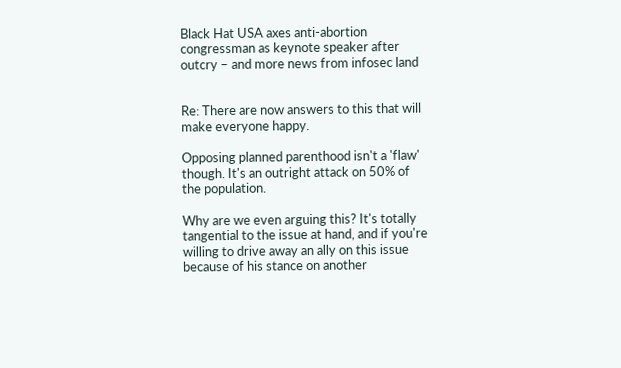Black Hat USA axes anti-abortion congressman as keynote speaker after outcry – and more news from infosec land


Re: There are now answers to this that will make everyone happy.

Opposing planned parenthood isn't a 'flaw' though. It's an outright attack on 50% of the population.

Why are we even arguing this? It's totally tangential to the issue at hand, and if you're willing to drive away an ally on this issue because of his stance on another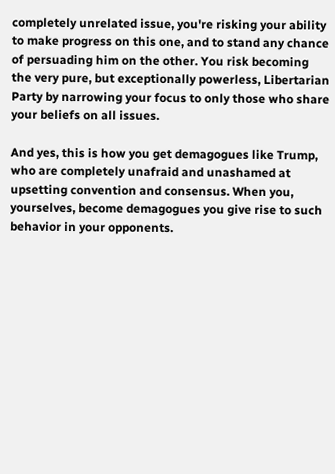completely unrelated issue, you're risking your ability to make progress on this one, and to stand any chance of persuading him on the other. You risk becoming the very pure, but exceptionally powerless, Libertarian Party by narrowing your focus to only those who share your beliefs on all issues.

And yes, this is how you get demagogues like Trump, who are completely unafraid and unashamed at upsetting convention and consensus. When you, yourselves, become demagogues you give rise to such behavior in your opponents.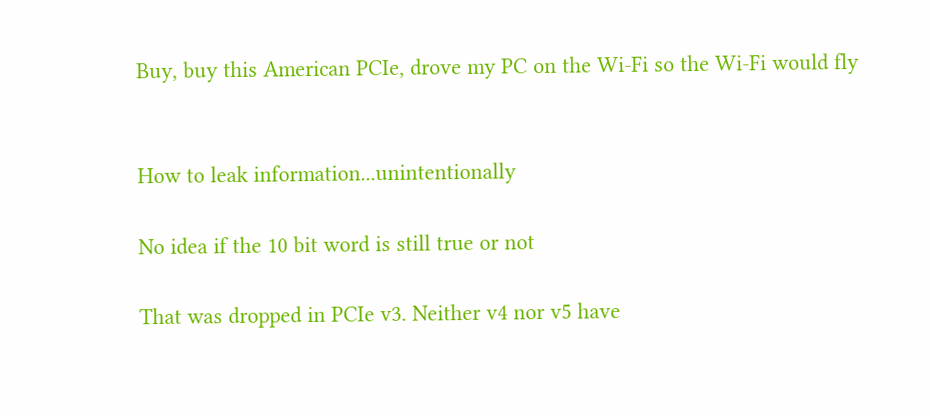Buy, buy this American PCIe, drove my PC on the Wi-Fi so the Wi-Fi would fly


How to leak information...unintentionally

No idea if the 10 bit word is still true or not

That was dropped in PCIe v3. Neither v4 nor v5 have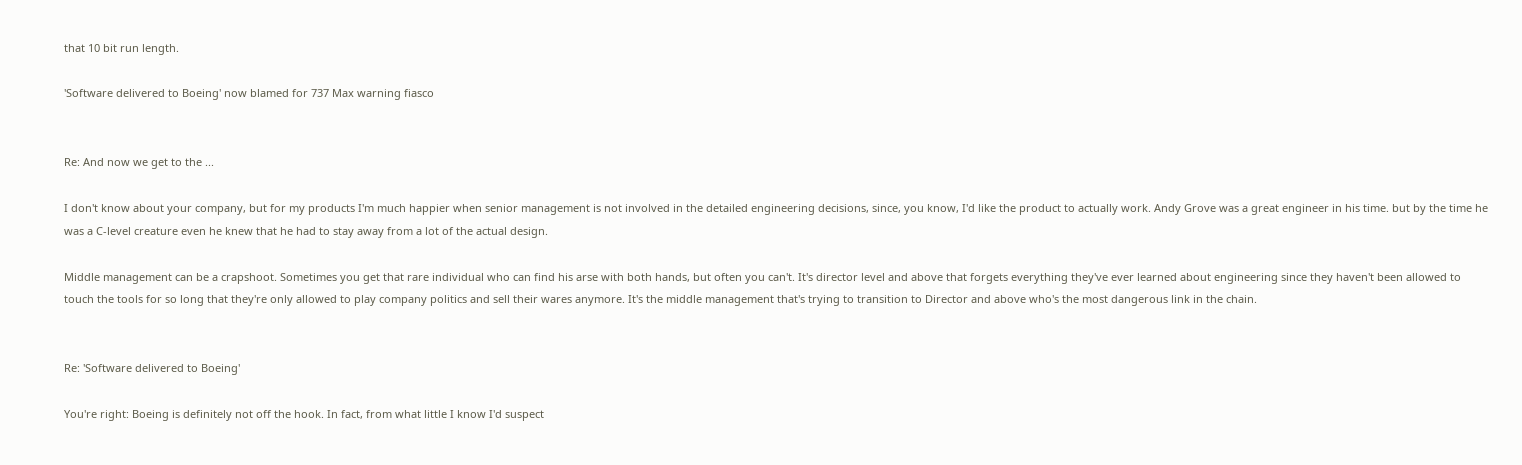that 10 bit run length.

'Software delivered to Boeing' now blamed for 737 Max warning fiasco


Re: And now we get to the ...

I don't know about your company, but for my products I'm much happier when senior management is not involved in the detailed engineering decisions, since, you know, I'd like the product to actually work. Andy Grove was a great engineer in his time. but by the time he was a C-level creature even he knew that he had to stay away from a lot of the actual design.

Middle management can be a crapshoot. Sometimes you get that rare individual who can find his arse with both hands, but often you can't. It's director level and above that forgets everything they've ever learned about engineering since they haven't been allowed to touch the tools for so long that they're only allowed to play company politics and sell their wares anymore. It's the middle management that's trying to transition to Director and above who's the most dangerous link in the chain.


Re: 'Software delivered to Boeing'

You're right: Boeing is definitely not off the hook. In fact, from what little I know I'd suspect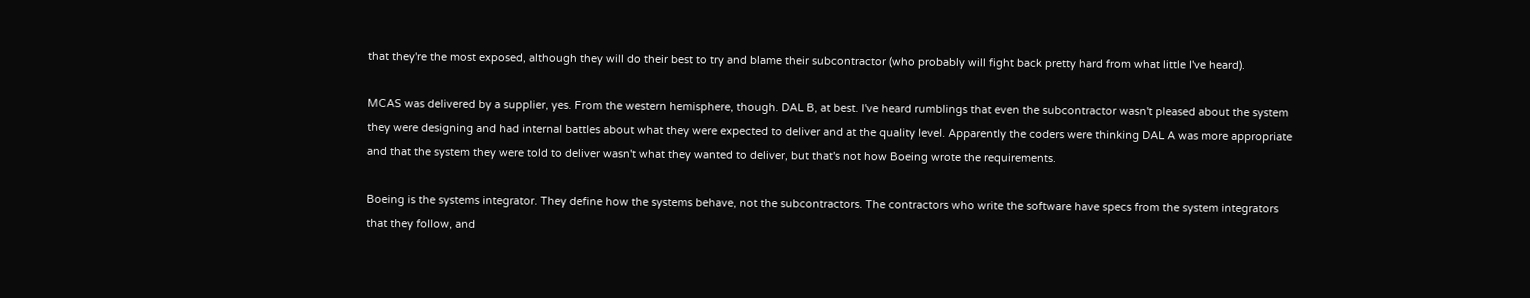that they're the most exposed, although they will do their best to try and blame their subcontractor (who probably will fight back pretty hard from what little I've heard).

MCAS was delivered by a supplier, yes. From the western hemisphere, though. DAL B, at best. I've heard rumblings that even the subcontractor wasn't pleased about the system they were designing and had internal battles about what they were expected to deliver and at the quality level. Apparently the coders were thinking DAL A was more appropriate and that the system they were told to deliver wasn't what they wanted to deliver, but that's not how Boeing wrote the requirements.

Boeing is the systems integrator. They define how the systems behave, not the subcontractors. The contractors who write the software have specs from the system integrators that they follow, and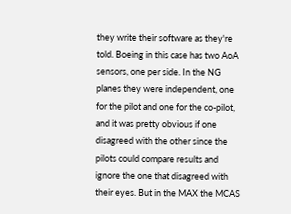they write their software as they're told. Boeing in this case has two AoA sensors, one per side. In the NG planes they were independent, one for the pilot and one for the co-pilot, and it was pretty obvious if one disagreed with the other since the pilots could compare results and ignore the one that disagreed with their eyes. But in the MAX the MCAS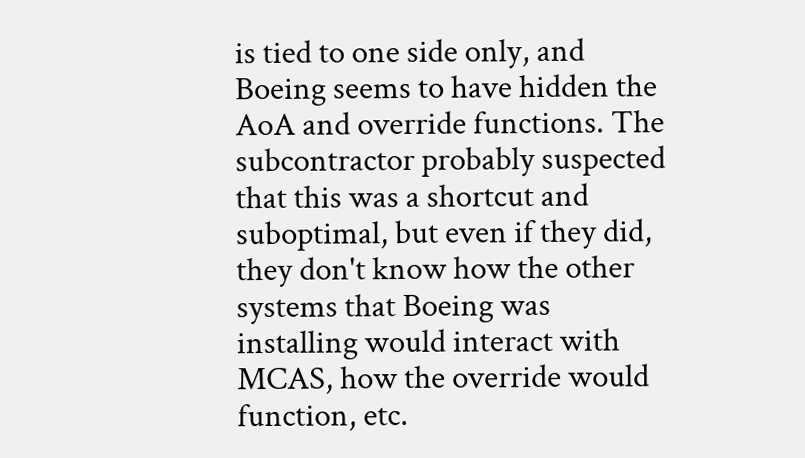is tied to one side only, and Boeing seems to have hidden the AoA and override functions. The subcontractor probably suspected that this was a shortcut and suboptimal, but even if they did, they don't know how the other systems that Boeing was installing would interact with MCAS, how the override would function, etc.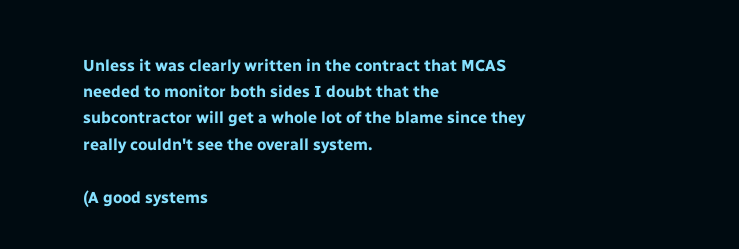Unless it was clearly written in the contract that MCAS needed to monitor both sides I doubt that the subcontractor will get a whole lot of the blame since they really couldn't see the overall system.

(A good systems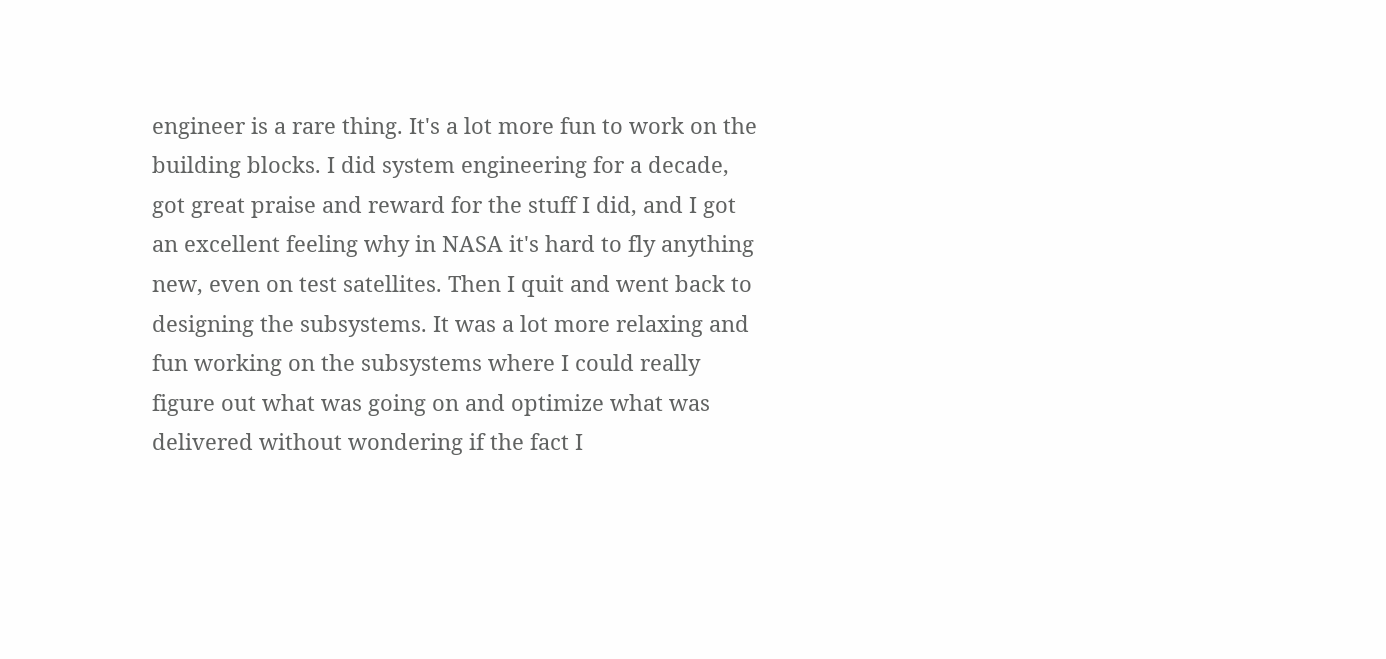engineer is a rare thing. It's a lot more fun to work on the building blocks. I did system engineering for a decade, got great praise and reward for the stuff I did, and I got an excellent feeling why in NASA it's hard to fly anything new, even on test satellites. Then I quit and went back to designing the subsystems. It was a lot more relaxing and fun working on the subsystems where I could really figure out what was going on and optimize what was delivered without wondering if the fact I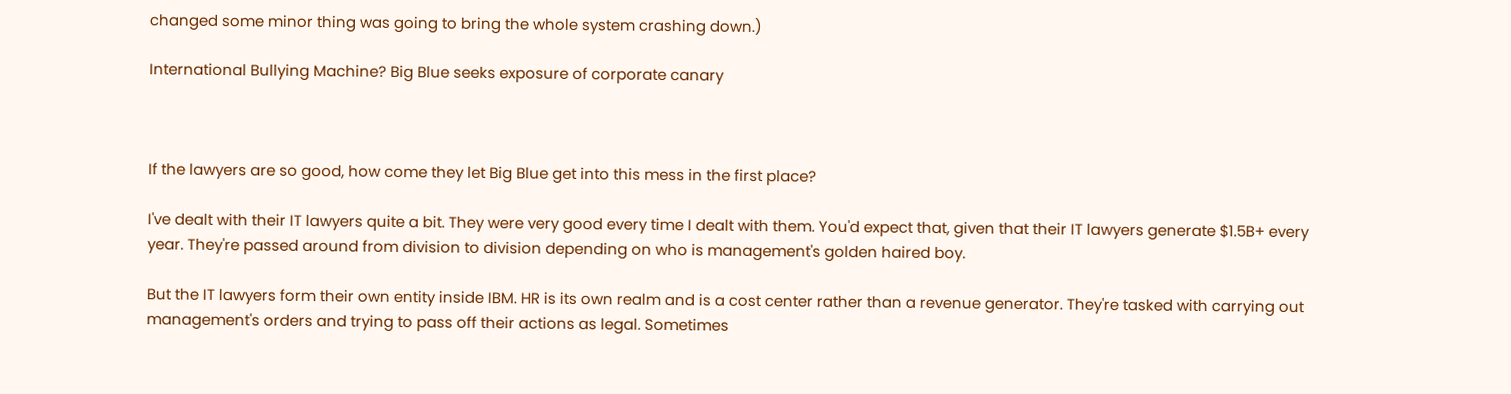changed some minor thing was going to bring the whole system crashing down.)

International Bullying Machine? Big Blue seeks exposure of corporate canary



If the lawyers are so good, how come they let Big Blue get into this mess in the first place?

I've dealt with their IT lawyers quite a bit. They were very good every time I dealt with them. You'd expect that, given that their IT lawyers generate $1.5B+ every year. They're passed around from division to division depending on who is management's golden haired boy.

But the IT lawyers form their own entity inside IBM. HR is its own realm and is a cost center rather than a revenue generator. They're tasked with carrying out management's orders and trying to pass off their actions as legal. Sometimes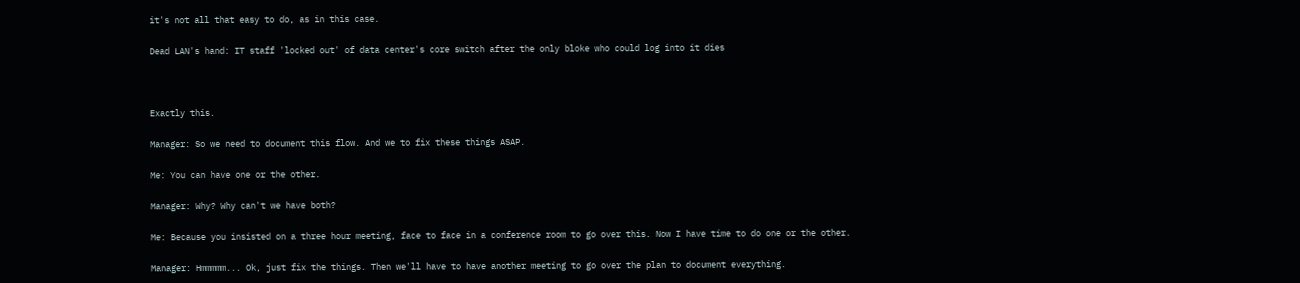it's not all that easy to do, as in this case.

Dead LAN's hand: IT staff 'locked out' of data center's core switch after the only bloke who could log into it dies



Exactly this.

Manager: So we need to document this flow. And we to fix these things ASAP.

Me: You can have one or the other.

Manager: Why? Why can't we have both?

Me: Because you insisted on a three hour meeting, face to face in a conference room to go over this. Now I have time to do one or the other.

Manager: Hmmmmm... Ok, just fix the things. Then we'll have to have another meeting to go over the plan to document everything.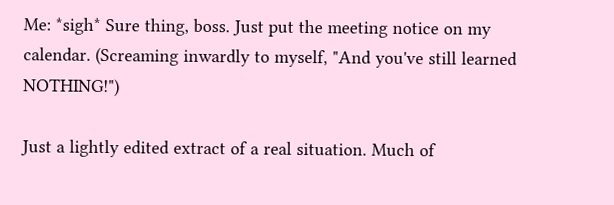Me: *sigh* Sure thing, boss. Just put the meeting notice on my calendar. (Screaming inwardly to myself, "And you've still learned NOTHING!")

Just a lightly edited extract of a real situation. Much of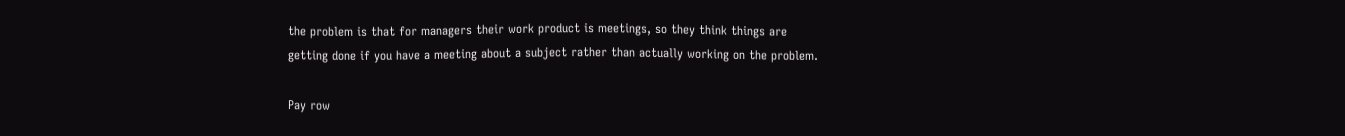the problem is that for managers their work product is meetings, so they think things are getting done if you have a meeting about a subject rather than actually working on the problem.

Pay row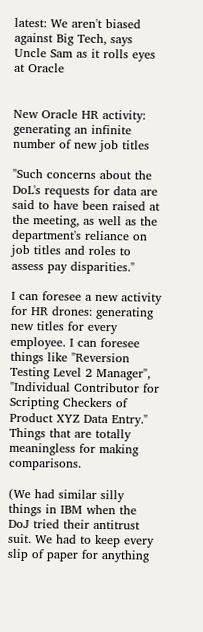latest: We aren't biased against Big Tech, says Uncle Sam as it rolls eyes at Oracle


New Oracle HR activity: generating an infinite number of new job titles

"Such concerns about the DoL's requests for data are said to have been raised at the meeting, as well as the department's reliance on job titles and roles to assess pay disparities."

I can foresee a new activity for HR drones: generating new titles for every employee. I can foresee things like "Reversion Testing Level 2 Manager", "Individual Contributor for Scripting Checkers of Product XYZ Data Entry." Things that are totally meaningless for making comparisons.

(We had similar silly things in IBM when the DoJ tried their antitrust suit. We had to keep every slip of paper for anything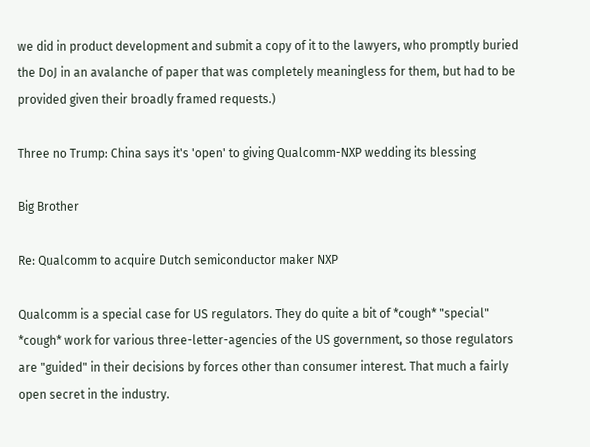we did in product development and submit a copy of it to the lawyers, who promptly buried the DoJ in an avalanche of paper that was completely meaningless for them, but had to be provided given their broadly framed requests.)

Three no Trump: China says it's 'open' to giving Qualcomm-NXP wedding its blessing

Big Brother

Re: Qualcomm to acquire Dutch semiconductor maker NXP

Qualcomm is a special case for US regulators. They do quite a bit of *cough* "special" *cough* work for various three-letter-agencies of the US government, so those regulators are "guided" in their decisions by forces other than consumer interest. That much a fairly open secret in the industry.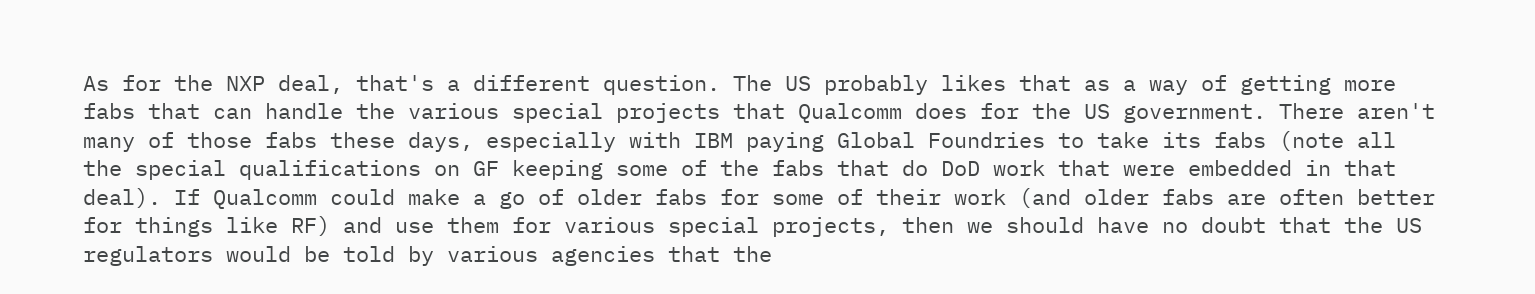As for the NXP deal, that's a different question. The US probably likes that as a way of getting more fabs that can handle the various special projects that Qualcomm does for the US government. There aren't many of those fabs these days, especially with IBM paying Global Foundries to take its fabs (note all the special qualifications on GF keeping some of the fabs that do DoD work that were embedded in that deal). If Qualcomm could make a go of older fabs for some of their work (and older fabs are often better for things like RF) and use them for various special projects, then we should have no doubt that the US regulators would be told by various agencies that the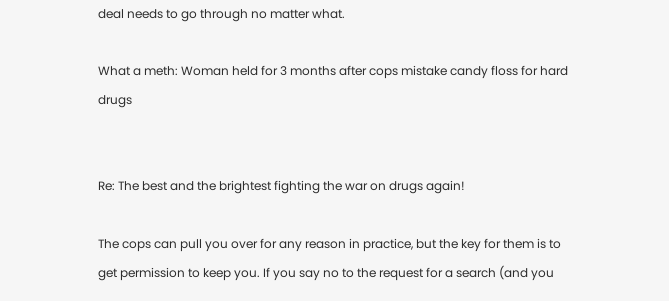deal needs to go through no matter what.

What a meth: Woman held for 3 months after cops mistake candy floss for hard drugs


Re: The best and the brightest fighting the war on drugs again!

The cops can pull you over for any reason in practice, but the key for them is to get permission to keep you. If you say no to the request for a search (and you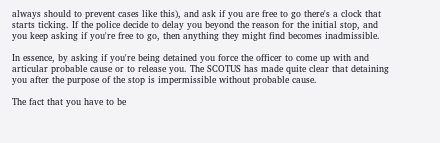always should to prevent cases like this), and ask if you are free to go there's a clock that starts ticking. If the police decide to delay you beyond the reason for the initial stop, and you keep asking if you're free to go, then anything they might find becomes inadmissible.

In essence, by asking if you're being detained you force the officer to come up with and articular probable cause or to release you. The SCOTUS has made quite clear that detaining you after the purpose of the stop is impermissible without probable cause.

The fact that you have to be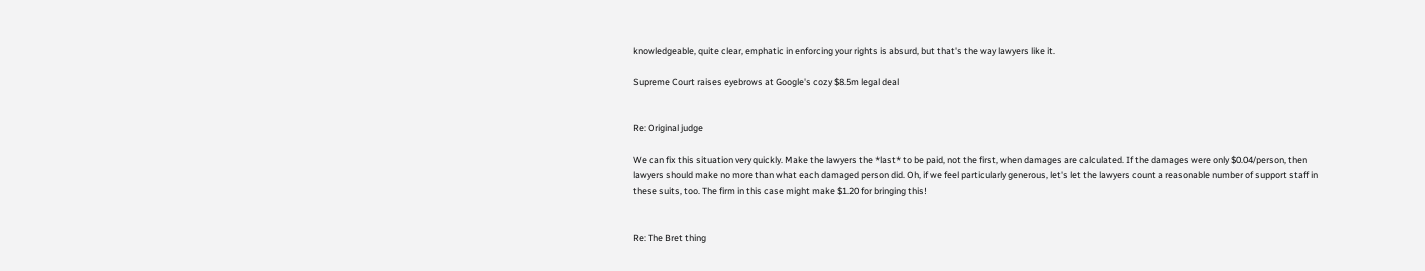knowledgeable, quite clear, emphatic in enforcing your rights is absurd, but that's the way lawyers like it.

Supreme Court raises eyebrows at Google's cozy $8.5m legal deal


Re: Original judge

We can fix this situation very quickly. Make the lawyers the *last* to be paid, not the first, when damages are calculated. If the damages were only $0.04/person, then lawyers should make no more than what each damaged person did. Oh, if we feel particularly generous, let's let the lawyers count a reasonable number of support staff in these suits, too. The firm in this case might make $1.20 for bringing this!


Re: The Bret thing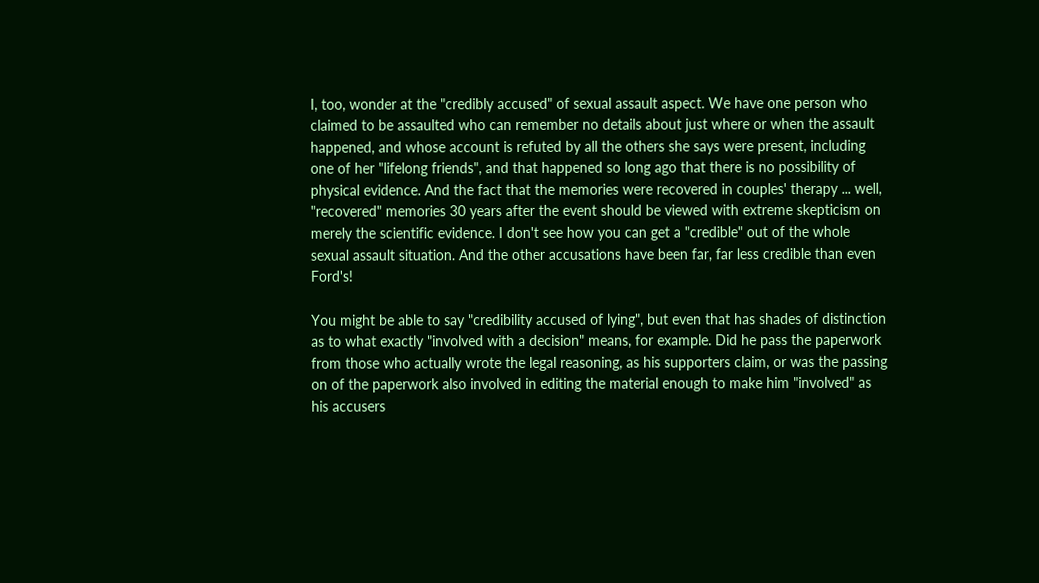I, too, wonder at the "credibly accused" of sexual assault aspect. We have one person who claimed to be assaulted who can remember no details about just where or when the assault happened, and whose account is refuted by all the others she says were present, including one of her "lifelong friends", and that happened so long ago that there is no possibility of physical evidence. And the fact that the memories were recovered in couples' therapy ... well, "recovered" memories 30 years after the event should be viewed with extreme skepticism on merely the scientific evidence. I don't see how you can get a "credible" out of the whole sexual assault situation. And the other accusations have been far, far less credible than even Ford's!

You might be able to say "credibility accused of lying", but even that has shades of distinction as to what exactly "involved with a decision" means, for example. Did he pass the paperwork from those who actually wrote the legal reasoning, as his supporters claim, or was the passing on of the paperwork also involved in editing the material enough to make him "involved" as his accusers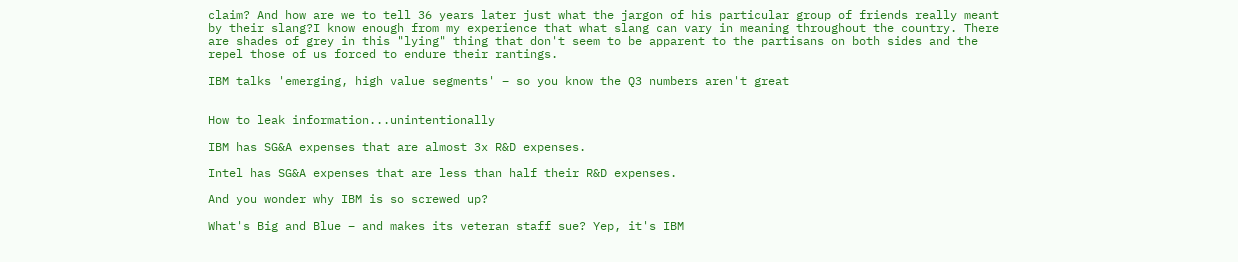claim? And how are we to tell 36 years later just what the jargon of his particular group of friends really meant by their slang?I know enough from my experience that what slang can vary in meaning throughout the country. There are shades of grey in this "lying" thing that don't seem to be apparent to the partisans on both sides and the repel those of us forced to endure their rantings.

IBM talks 'emerging, high value segments' – so you know the Q3 numbers aren't great


How to leak information...unintentionally

IBM has SG&A expenses that are almost 3x R&D expenses.

Intel has SG&A expenses that are less than half their R&D expenses.

And you wonder why IBM is so screwed up?

What's Big and Blue – and makes its veteran staff sue? Yep, it's IBM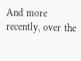And more recently, over the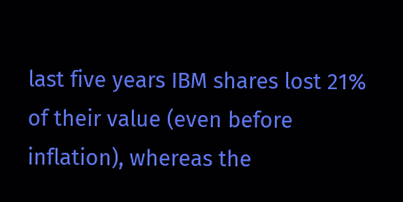last five years IBM shares lost 21% of their value (even before inflation), whereas the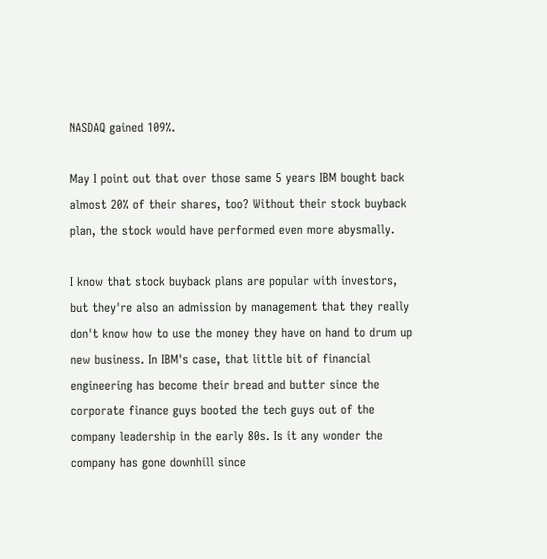NASDAQ gained 109%.

May I point out that over those same 5 years IBM bought back almost 20% of their shares, too? Without their stock buyback plan, the stock would have performed even more abysmally.

I know that stock buyback plans are popular with investors, but they're also an admission by management that they really don't know how to use the money they have on hand to drum up new business. In IBM's case, that little bit of financial engineering has become their bread and butter since the corporate finance guys booted the tech guys out of the company leadership in the early 80s. Is it any wonder the company has gone downhill since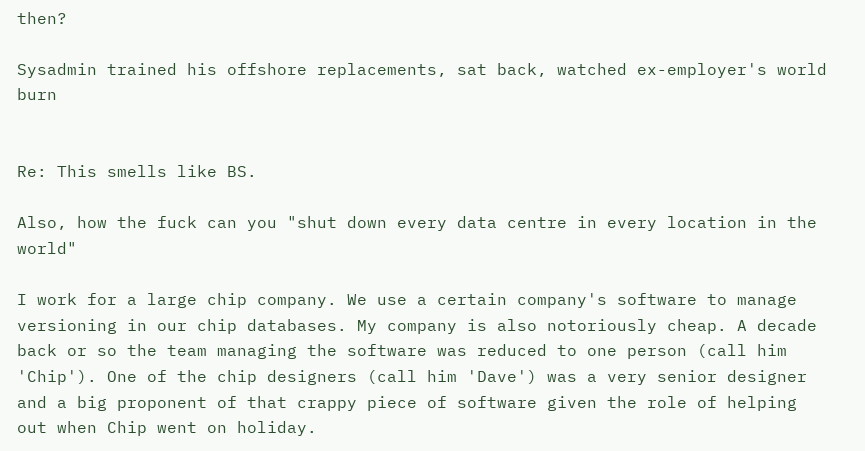then?

Sysadmin trained his offshore replacements, sat back, watched ex-employer's world burn


Re: This smells like BS.

Also, how the fuck can you "shut down every data centre in every location in the world"

I work for a large chip company. We use a certain company's software to manage versioning in our chip databases. My company is also notoriously cheap. A decade back or so the team managing the software was reduced to one person (call him 'Chip'). One of the chip designers (call him 'Dave') was a very senior designer and a big proponent of that crappy piece of software given the role of helping out when Chip went on holiday.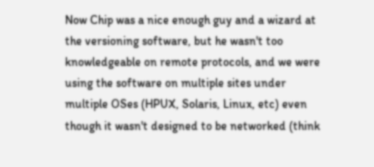Now Chip was a nice enough guy and a wizard at the versioning software, but he wasn't too knowledgeable on remote protocols, and we were using the software on multiple sites under multiple OSes (HPUX, Solaris, Linux, etc) even though it wasn't designed to be networked (think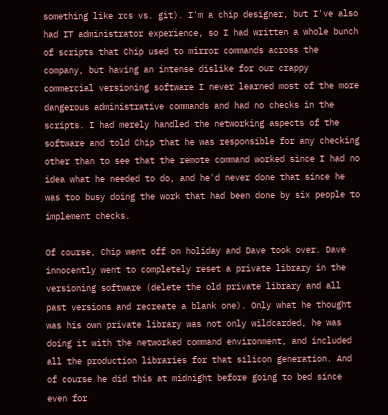something like rcs vs. git). I'm a chip designer, but I've also had IT administrator experience, so I had written a whole bunch of scripts that Chip used to mirror commands across the company, but having an intense dislike for our crappy commercial versioning software I never learned most of the more dangerous administrative commands and had no checks in the scripts. I had merely handled the networking aspects of the software and told Chip that he was responsible for any checking other than to see that the remote command worked since I had no idea what he needed to do, and he'd never done that since he was too busy doing the work that had been done by six people to implement checks.

Of course, Chip went off on holiday and Dave took over. Dave innocently went to completely reset a private library in the versioning software (delete the old private library and all past versions and recreate a blank one). Only what he thought was his own private library was not only wildcarded, he was doing it with the networked command environment, and included all the production libraries for that silicon generation. And of course he did this at midnight before going to bed since even for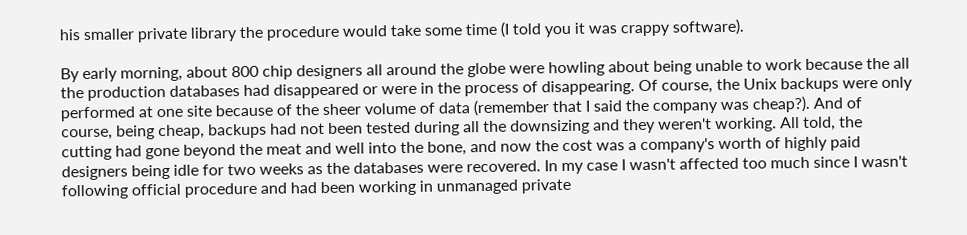his smaller private library the procedure would take some time (I told you it was crappy software).

By early morning, about 800 chip designers all around the globe were howling about being unable to work because the all the production databases had disappeared or were in the process of disappearing. Of course, the Unix backups were only performed at one site because of the sheer volume of data (remember that I said the company was cheap?). And of course, being cheap, backups had not been tested during all the downsizing and they weren't working. All told, the cutting had gone beyond the meat and well into the bone, and now the cost was a company's worth of highly paid designers being idle for two weeks as the databases were recovered. In my case I wasn't affected too much since I wasn't following official procedure and had been working in unmanaged private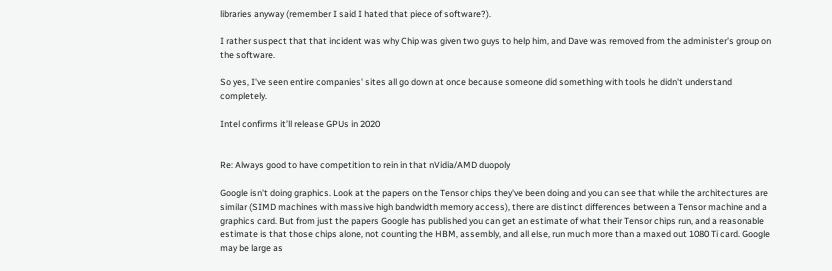libraries anyway (remember I said I hated that piece of software?).

I rather suspect that that incident was why Chip was given two guys to help him, and Dave was removed from the administer's group on the software.

So yes, I've seen entire companies' sites all go down at once because someone did something with tools he didn't understand completely.

Intel confirms it’ll release GPUs in 2020


Re: Always good to have competition to rein in that nVidia/AMD duopoly

Google isn't doing graphics. Look at the papers on the Tensor chips they've been doing and you can see that while the architectures are similar (SIMD machines with massive high bandwidth memory access), there are distinct differences between a Tensor machine and a graphics card. But from just the papers Google has published you can get an estimate of what their Tensor chips run, and a reasonable estimate is that those chips alone, not counting the HBM, assembly, and all else, run much more than a maxed out 1080 Ti card. Google may be large as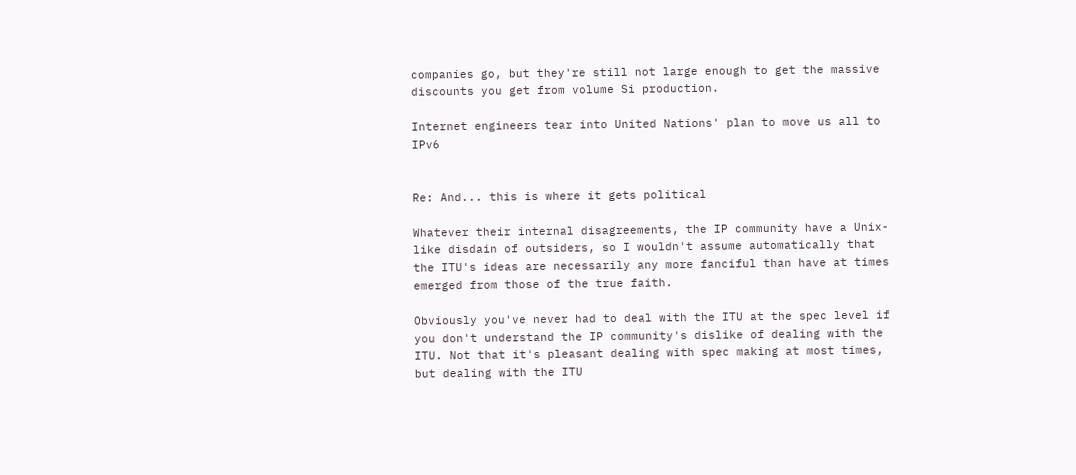companies go, but they're still not large enough to get the massive discounts you get from volume Si production.

Internet engineers tear into United Nations' plan to move us all to IPv6


Re: And... this is where it gets political

Whatever their internal disagreements, the IP community have a Unix-like disdain of outsiders, so I wouldn't assume automatically that the ITU's ideas are necessarily any more fanciful than have at times emerged from those of the true faith.

Obviously you've never had to deal with the ITU at the spec level if you don't understand the IP community's dislike of dealing with the ITU. Not that it's pleasant dealing with spec making at most times, but dealing with the ITU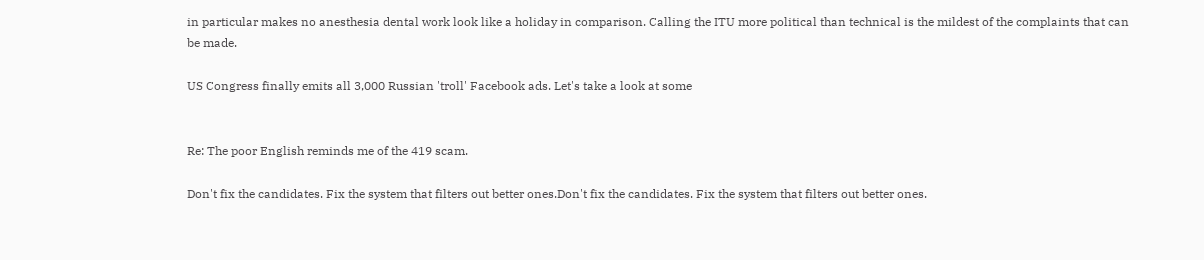in particular makes no anesthesia dental work look like a holiday in comparison. Calling the ITU more political than technical is the mildest of the complaints that can be made.

US Congress finally emits all 3,000 Russian 'troll' Facebook ads. Let's take a look at some


Re: The poor English reminds me of the 419 scam.

Don't fix the candidates. Fix the system that filters out better ones.Don't fix the candidates. Fix the system that filters out better ones.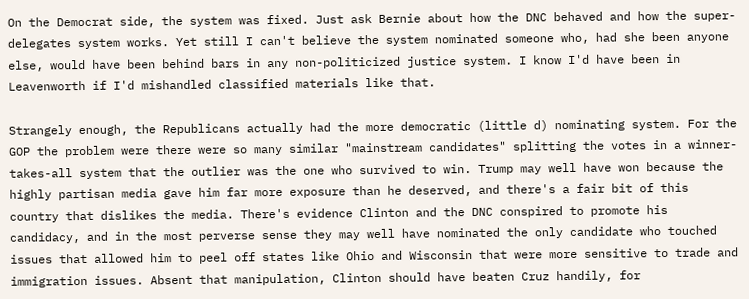On the Democrat side, the system was fixed. Just ask Bernie about how the DNC behaved and how the super-delegates system works. Yet still I can't believe the system nominated someone who, had she been anyone else, would have been behind bars in any non-politicized justice system. I know I'd have been in Leavenworth if I'd mishandled classified materials like that.

Strangely enough, the Republicans actually had the more democratic (little d) nominating system. For the GOP the problem were there were so many similar "mainstream candidates" splitting the votes in a winner-takes-all system that the outlier was the one who survived to win. Trump may well have won because the highly partisan media gave him far more exposure than he deserved, and there's a fair bit of this country that dislikes the media. There's evidence Clinton and the DNC conspired to promote his candidacy, and in the most perverse sense they may well have nominated the only candidate who touched issues that allowed him to peel off states like Ohio and Wisconsin that were more sensitive to trade and immigration issues. Absent that manipulation, Clinton should have beaten Cruz handily, for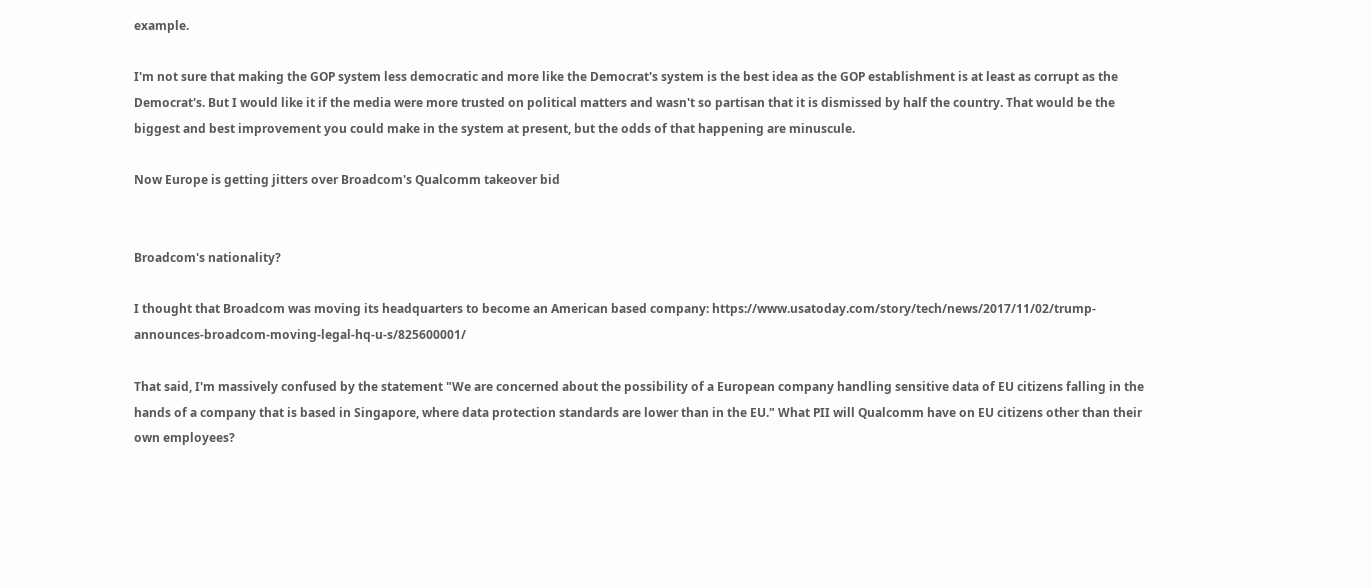example.

I'm not sure that making the GOP system less democratic and more like the Democrat's system is the best idea as the GOP establishment is at least as corrupt as the Democrat's. But I would like it if the media were more trusted on political matters and wasn't so partisan that it is dismissed by half the country. That would be the biggest and best improvement you could make in the system at present, but the odds of that happening are minuscule.

Now Europe is getting jitters over Broadcom's Qualcomm takeover bid


Broadcom's nationality?

I thought that Broadcom was moving its headquarters to become an American based company: https://www.usatoday.com/story/tech/news/2017/11/02/trump-announces-broadcom-moving-legal-hq-u-s/825600001/

That said, I'm massively confused by the statement "We are concerned about the possibility of a European company handling sensitive data of EU citizens falling in the hands of a company that is based in Singapore, where data protection standards are lower than in the EU." What PII will Qualcomm have on EU citizens other than their own employees?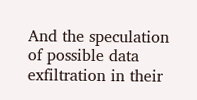And the speculation of possible data exfiltration in their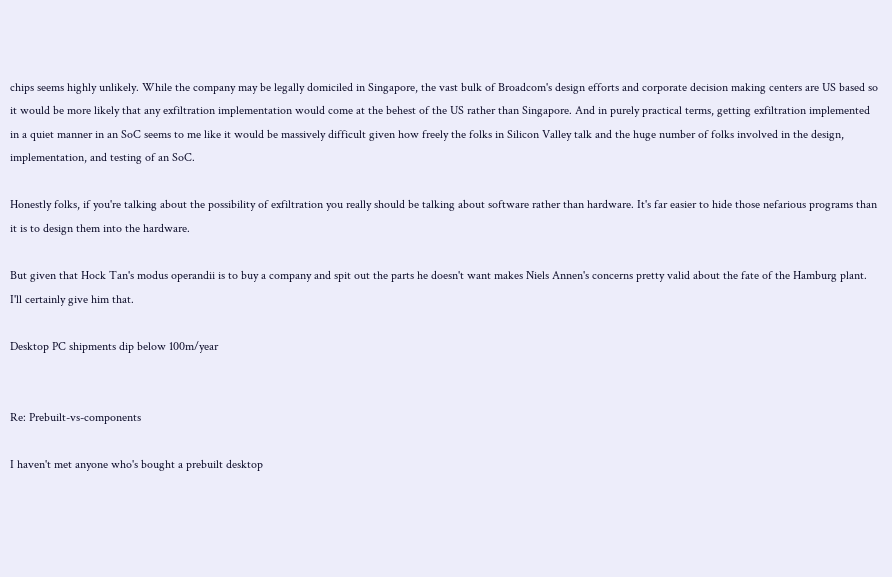chips seems highly unlikely. While the company may be legally domiciled in Singapore, the vast bulk of Broadcom's design efforts and corporate decision making centers are US based so it would be more likely that any exfiltration implementation would come at the behest of the US rather than Singapore. And in purely practical terms, getting exfiltration implemented in a quiet manner in an SoC seems to me like it would be massively difficult given how freely the folks in Silicon Valley talk and the huge number of folks involved in the design, implementation, and testing of an SoC.

Honestly folks, if you're talking about the possibility of exfiltration you really should be talking about software rather than hardware. It's far easier to hide those nefarious programs than it is to design them into the hardware.

But given that Hock Tan's modus operandii is to buy a company and spit out the parts he doesn't want makes Niels Annen's concerns pretty valid about the fate of the Hamburg plant. I'll certainly give him that.

Desktop PC shipments dip below 100m/year


Re: Prebuilt-vs-components

I haven't met anyone who's bought a prebuilt desktop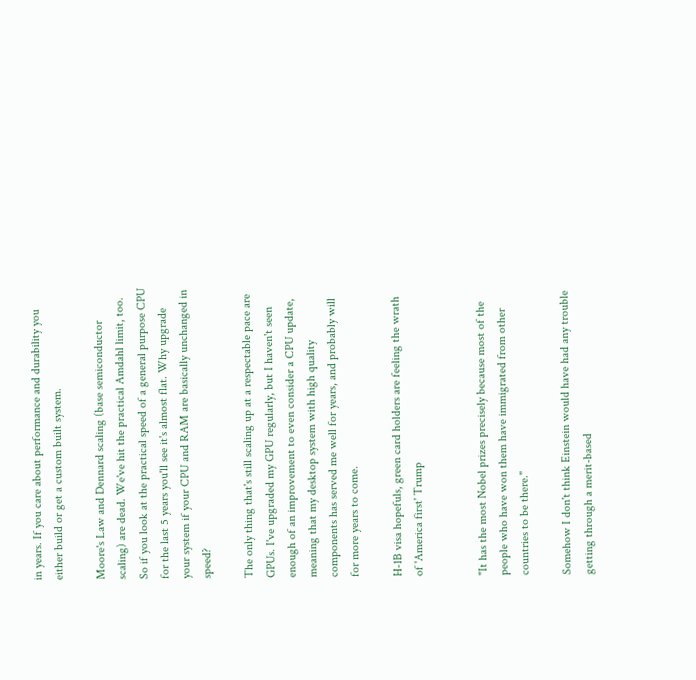in years. If you care about performance and durability you either build or get a custom built system.

Moore's Law and Dennard scaling (base semiconductor scaling) are dead. We've hit the practical Amdahl limit, too. So if you look at the practical speed of a general purpose CPU for the last 5 years you'll see it's almost flat. Why upgrade your system if your CPU and RAM are basically unchanged in speed?

The only thing that's still scaling up at a respectable pace are GPUs. I've upgraded my GPU regularly, but I haven't seen enough of an improvement to even consider a CPU update, meaning that my desktop system with high quality components has served me well for years, and probably will for more years to come.

H-1B visa hopefuls, green card holders are feeling the wrath of 'America first' Trump


"It has the most Nobel prizes precisely because most of the people who have won them have immigrated from other countries to be there."

Somehow I don't think Einstein would have had any trouble getting through a merit-based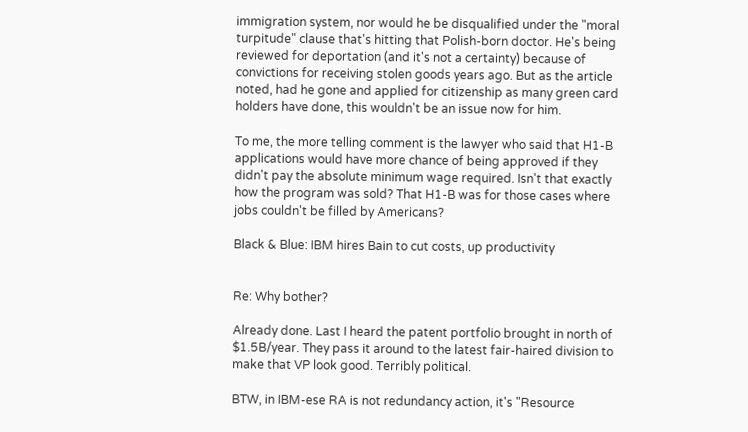immigration system, nor would he be disqualified under the "moral turpitude" clause that's hitting that Polish-born doctor. He's being reviewed for deportation (and it's not a certainty) because of convictions for receiving stolen goods years ago. But as the article noted, had he gone and applied for citizenship as many green card holders have done, this wouldn't be an issue now for him.

To me, the more telling comment is the lawyer who said that H1-B applications would have more chance of being approved if they didn't pay the absolute minimum wage required. Isn't that exactly how the program was sold? That H1-B was for those cases where jobs couldn't be filled by Americans?

Black & Blue: IBM hires Bain to cut costs, up productivity


Re: Why bother?

Already done. Last I heard the patent portfolio brought in north of $1.5B/year. They pass it around to the latest fair-haired division to make that VP look good. Terribly political.

BTW, in IBM-ese RA is not redundancy action, it's "Resource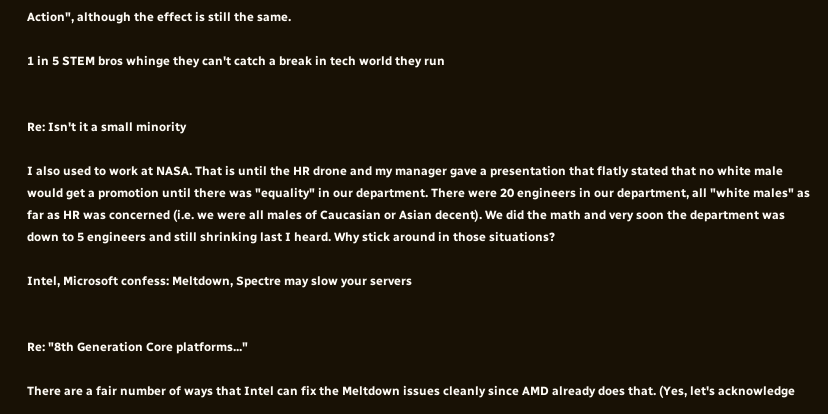Action", although the effect is still the same.

1 in 5 STEM bros whinge they can't catch a break in tech world they run


Re: Isn't it a small minority

I also used to work at NASA. That is until the HR drone and my manager gave a presentation that flatly stated that no white male would get a promotion until there was "equality" in our department. There were 20 engineers in our department, all "white males" as far as HR was concerned (i.e. we were all males of Caucasian or Asian decent). We did the math and very soon the department was down to 5 engineers and still shrinking last I heard. Why stick around in those situations?

Intel, Microsoft confess: Meltdown, Spectre may slow your servers


Re: "8th Generation Core platforms..."

There are a fair number of ways that Intel can fix the Meltdown issues cleanly since AMD already does that. (Yes, let's acknowledge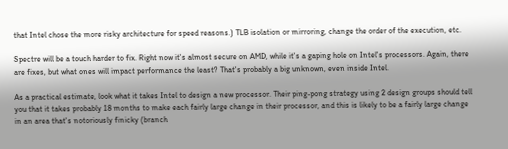that Intel chose the more risky architecture for speed reasons.) TLB isolation or mirroring, change the order of the execution, etc.

Spectre will be a touch harder to fix. Right now it's almost secure on AMD, while it's a gaping hole on Intel's processors. Again, there are fixes, but what ones will impact performance the least? That's probably a big unknown, even inside Intel.

As a practical estimate, look what it takes Intel to design a new processor. Their ping-pong strategy using 2 design groups should tell you that it takes probably 18 months to make each fairly large change in their processor, and this is likely to be a fairly large change in an area that's notoriously finicky (branch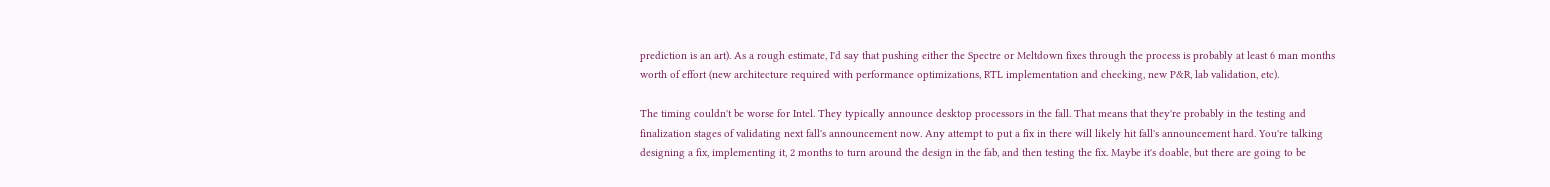prediction is an art). As a rough estimate, I'd say that pushing either the Spectre or Meltdown fixes through the process is probably at least 6 man months worth of effort (new architecture required with performance optimizations, RTL implementation and checking, new P&R, lab validation, etc).

The timing couldn't be worse for Intel. They typically announce desktop processors in the fall. That means that they're probably in the testing and finalization stages of validating next fall's announcement now. Any attempt to put a fix in there will likely hit fall's announcement hard. You're talking designing a fix, implementing it, 2 months to turn around the design in the fab, and then testing the fix. Maybe it's doable, but there are going to be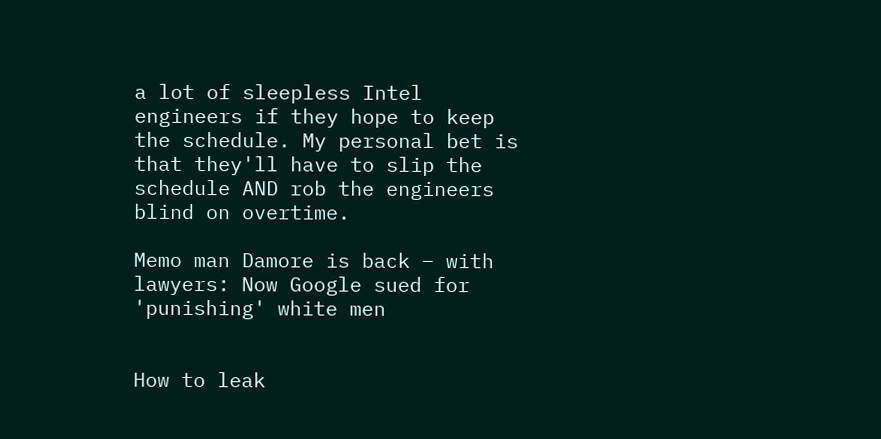a lot of sleepless Intel engineers if they hope to keep the schedule. My personal bet is that they'll have to slip the schedule AND rob the engineers blind on overtime.

Memo man Damore is back – with lawyers: Now Google sued for 'punishing' white men


How to leak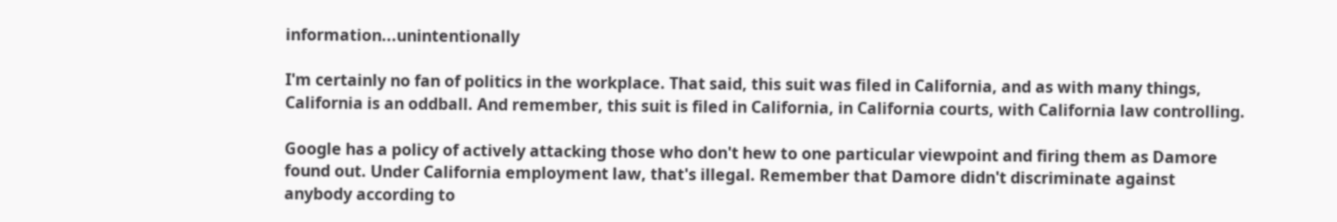information...unintentionally

I'm certainly no fan of politics in the workplace. That said, this suit was filed in California, and as with many things, California is an oddball. And remember, this suit is filed in California, in California courts, with California law controlling.

Google has a policy of actively attacking those who don't hew to one particular viewpoint and firing them as Damore found out. Under California employment law, that's illegal. Remember that Damore didn't discriminate against anybody according to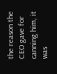the reason the CEO gave for canning him, it was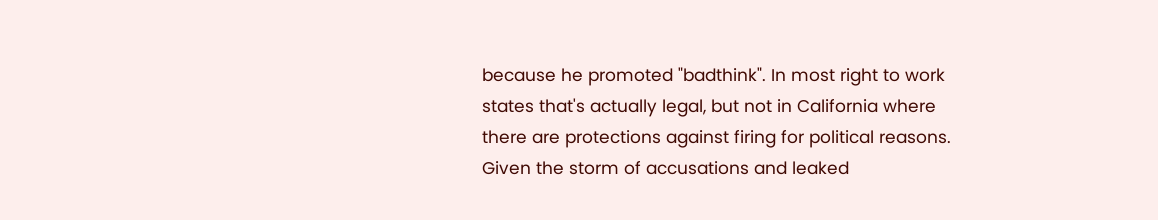because he promoted "badthink". In most right to work states that's actually legal, but not in California where there are protections against firing for political reasons. Given the storm of accusations and leaked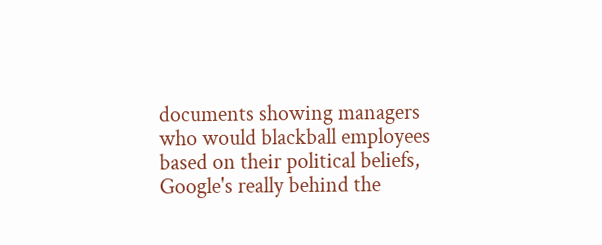documents showing managers who would blackball employees based on their political beliefs, Google's really behind the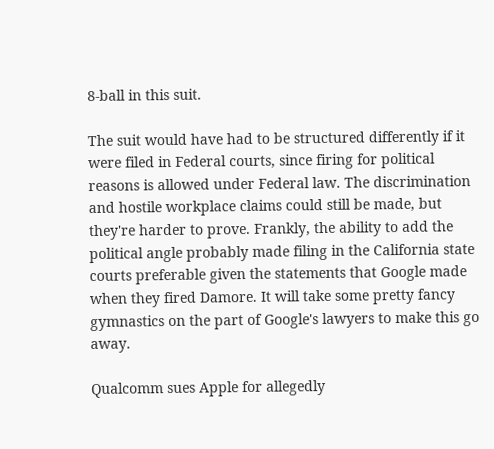8-ball in this suit.

The suit would have had to be structured differently if it were filed in Federal courts, since firing for political reasons is allowed under Federal law. The discrimination and hostile workplace claims could still be made, but they're harder to prove. Frankly, the ability to add the political angle probably made filing in the California state courts preferable given the statements that Google made when they fired Damore. It will take some pretty fancy gymnastics on the part of Google's lawyers to make this go away.

Qualcomm sues Apple for allegedly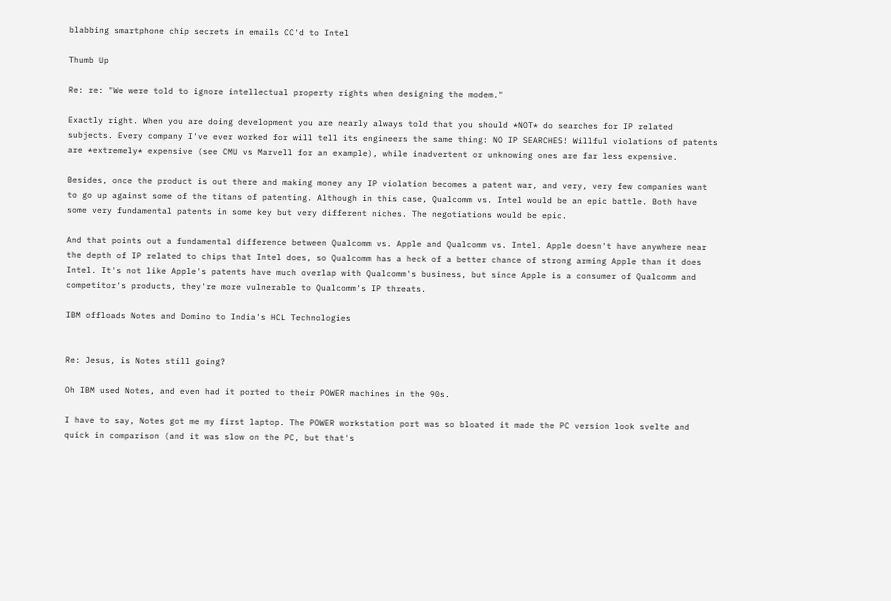blabbing smartphone chip secrets in emails CC'd to Intel

Thumb Up

Re: re: "We were told to ignore intellectual property rights when designing the modem."

Exactly right. When you are doing development you are nearly always told that you should *NOT* do searches for IP related subjects. Every company I've ever worked for will tell its engineers the same thing: NO IP SEARCHES! Willful violations of patents are *extremely* expensive (see CMU vs Marvell for an example), while inadvertent or unknowing ones are far less expensive.

Besides, once the product is out there and making money any IP violation becomes a patent war, and very, very few companies want to go up against some of the titans of patenting. Although in this case, Qualcomm vs. Intel would be an epic battle. Both have some very fundamental patents in some key but very different niches. The negotiations would be epic.

And that points out a fundamental difference between Qualcomm vs. Apple and Qualcomm vs. Intel. Apple doesn't have anywhere near the depth of IP related to chips that Intel does, so Qualcomm has a heck of a better chance of strong arming Apple than it does Intel. It's not like Apple's patents have much overlap with Qualcomm's business, but since Apple is a consumer of Qualcomm and competitor's products, they're more vulnerable to Qualcomm's IP threats.

IBM offloads Notes and Domino to India's HCL Technologies


Re: Jesus, is Notes still going?

Oh IBM used Notes, and even had it ported to their POWER machines in the 90s.

I have to say, Notes got me my first laptop. The POWER workstation port was so bloated it made the PC version look svelte and quick in comparison (and it was slow on the PC, but that's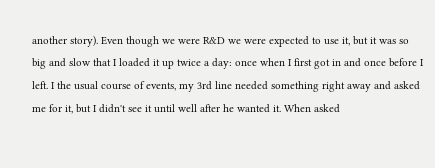another story). Even though we were R&D we were expected to use it, but it was so big and slow that I loaded it up twice a day: once when I first got in and once before I left. I the usual course of events, my 3rd line needed something right away and asked me for it, but I didn't see it until well after he wanted it. When asked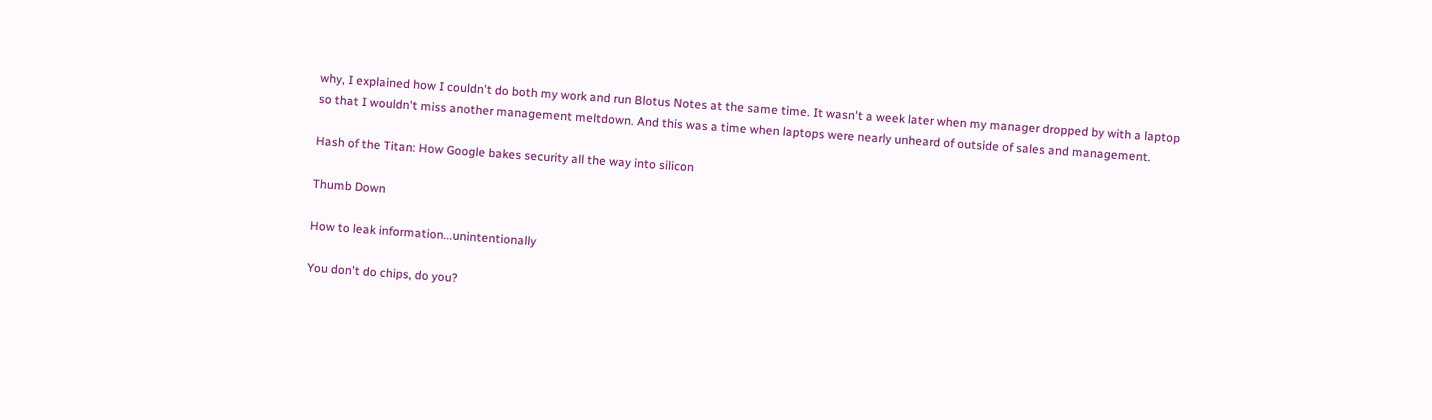why, I explained how I couldn't do both my work and run Blotus Notes at the same time. It wasn't a week later when my manager dropped by with a laptop so that I wouldn't miss another management meltdown. And this was a time when laptops were nearly unheard of outside of sales and management.

Hash of the Titan: How Google bakes security all the way into silicon

Thumb Down

How to leak information...unintentionally

You don't do chips, do you?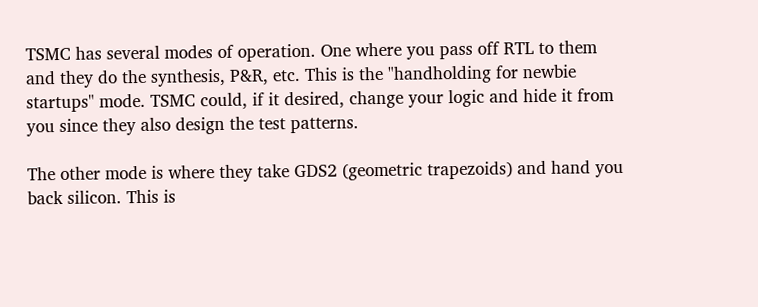TSMC has several modes of operation. One where you pass off RTL to them and they do the synthesis, P&R, etc. This is the "handholding for newbie startups" mode. TSMC could, if it desired, change your logic and hide it from you since they also design the test patterns.

The other mode is where they take GDS2 (geometric trapezoids) and hand you back silicon. This is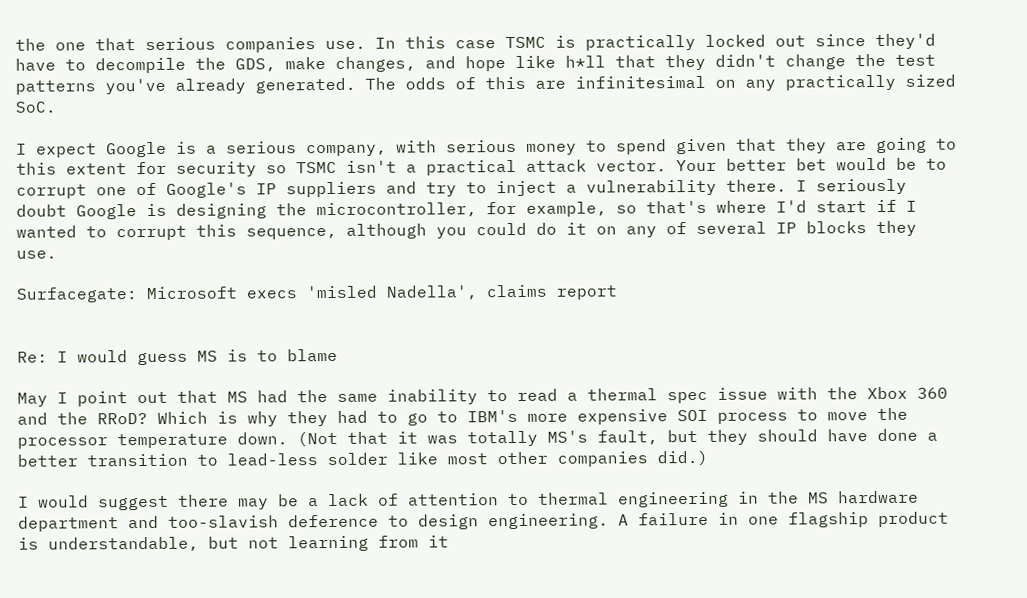the one that serious companies use. In this case TSMC is practically locked out since they'd have to decompile the GDS, make changes, and hope like h*ll that they didn't change the test patterns you've already generated. The odds of this are infinitesimal on any practically sized SoC.

I expect Google is a serious company, with serious money to spend given that they are going to this extent for security so TSMC isn't a practical attack vector. Your better bet would be to corrupt one of Google's IP suppliers and try to inject a vulnerability there. I seriously doubt Google is designing the microcontroller, for example, so that's where I'd start if I wanted to corrupt this sequence, although you could do it on any of several IP blocks they use.

Surfacegate: Microsoft execs 'misled Nadella', claims report


Re: I would guess MS is to blame

May I point out that MS had the same inability to read a thermal spec issue with the Xbox 360 and the RRoD? Which is why they had to go to IBM's more expensive SOI process to move the processor temperature down. (Not that it was totally MS's fault, but they should have done a better transition to lead-less solder like most other companies did.)

I would suggest there may be a lack of attention to thermal engineering in the MS hardware department and too-slavish deference to design engineering. A failure in one flagship product is understandable, but not learning from it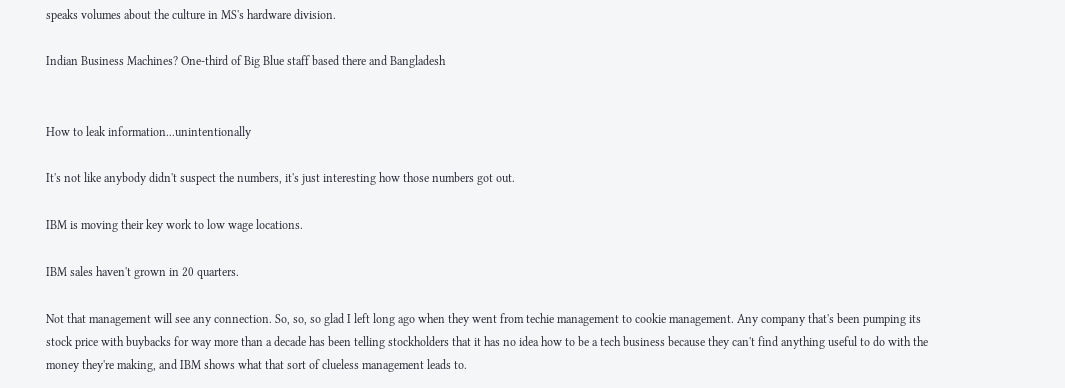speaks volumes about the culture in MS's hardware division.

Indian Business Machines? One-third of Big Blue staff based there and Bangladesh


How to leak information...unintentionally

It's not like anybody didn't suspect the numbers, it's just interesting how those numbers got out.

IBM is moving their key work to low wage locations.

IBM sales haven't grown in 20 quarters.

Not that management will see any connection. So, so, so glad I left long ago when they went from techie management to cookie management. Any company that's been pumping its stock price with buybacks for way more than a decade has been telling stockholders that it has no idea how to be a tech business because they can't find anything useful to do with the money they're making, and IBM shows what that sort of clueless management leads to.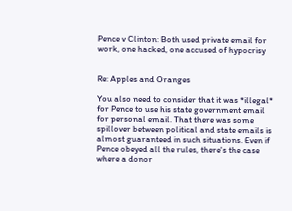Pence v Clinton: Both used private email for work, one hacked, one accused of hypocrisy


Re: Apples and Oranges

You also need to consider that it was *illegal* for Pence to use his state government email for personal email. That there was some spillover between political and state emails is almost guaranteed in such situations. Even if Pence obeyed all the rules, there's the case where a donor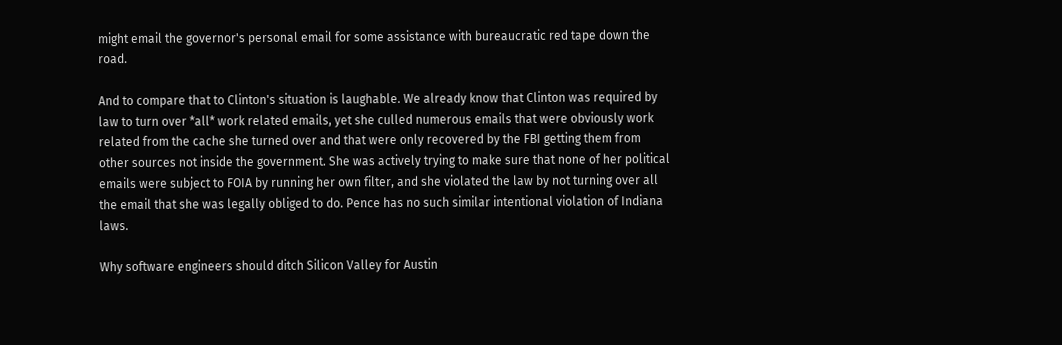might email the governor's personal email for some assistance with bureaucratic red tape down the road.

And to compare that to Clinton's situation is laughable. We already know that Clinton was required by law to turn over *all* work related emails, yet she culled numerous emails that were obviously work related from the cache she turned over and that were only recovered by the FBI getting them from other sources not inside the government. She was actively trying to make sure that none of her political emails were subject to FOIA by running her own filter, and she violated the law by not turning over all the email that she was legally obliged to do. Pence has no such similar intentional violation of Indiana laws.

Why software engineers should ditch Silicon Valley for Austin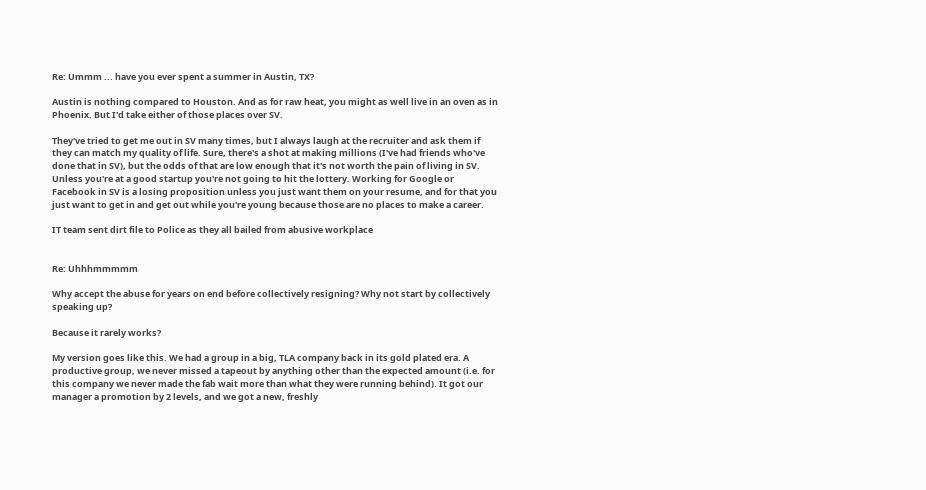Re: Ummm ... have you ever spent a summer in Austin, TX?

Austin is nothing compared to Houston. And as for raw heat, you might as well live in an oven as in Phoenix. But I'd take either of those places over SV.

They've tried to get me out in SV many times, but I always laugh at the recruiter and ask them if they can match my quality of life. Sure, there's a shot at making millions (I've had friends who've done that in SV), but the odds of that are low enough that it's not worth the pain of living in SV. Unless you're at a good startup you're not going to hit the lottery. Working for Google or Facebook in SV is a losing proposition unless you just want them on your resume, and for that you just want to get in and get out while you're young because those are no places to make a career.

IT team sent dirt file to Police as they all bailed from abusive workplace


Re: Uhhhmmmmm

Why accept the abuse for years on end before collectively resigning? Why not start by collectively speaking up?

Because it rarely works?

My version goes like this. We had a group in a big, TLA company back in its gold plated era. A productive group, we never missed a tapeout by anything other than the expected amount (i.e. for this company we never made the fab wait more than what they were running behind). It got our manager a promotion by 2 levels, and we got a new, freshly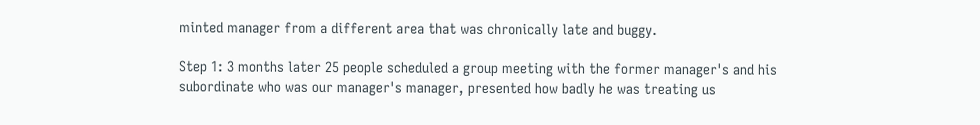minted manager from a different area that was chronically late and buggy.

Step 1: 3 months later 25 people scheduled a group meeting with the former manager's and his subordinate who was our manager's manager, presented how badly he was treating us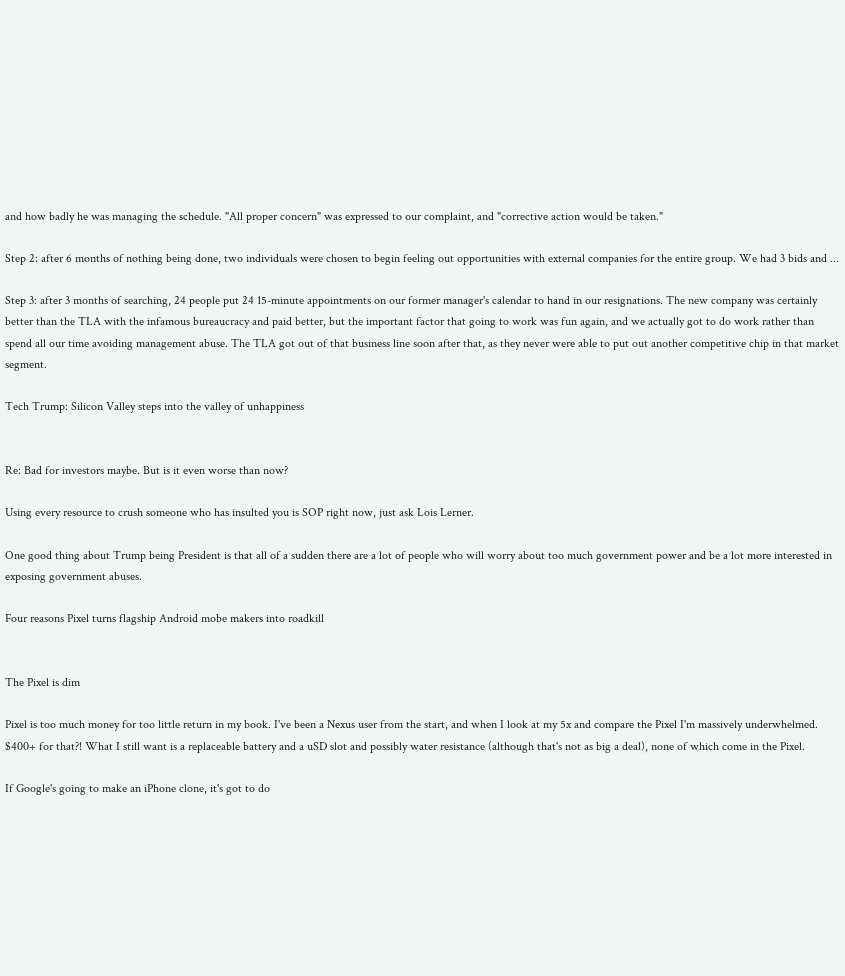and how badly he was managing the schedule. "All proper concern" was expressed to our complaint, and "corrective action would be taken."

Step 2: after 6 months of nothing being done, two individuals were chosen to begin feeling out opportunities with external companies for the entire group. We had 3 bids and ...

Step 3: after 3 months of searching, 24 people put 24 15-minute appointments on our former manager's calendar to hand in our resignations. The new company was certainly better than the TLA with the infamous bureaucracy and paid better, but the important factor that going to work was fun again, and we actually got to do work rather than spend all our time avoiding management abuse. The TLA got out of that business line soon after that, as they never were able to put out another competitive chip in that market segment.

Tech Trump: Silicon Valley steps into the valley of unhappiness


Re: Bad for investors maybe. But is it even worse than now?

Using every resource to crush someone who has insulted you is SOP right now, just ask Lois Lerner.

One good thing about Trump being President is that all of a sudden there are a lot of people who will worry about too much government power and be a lot more interested in exposing government abuses.

Four reasons Pixel turns flagship Android mobe makers into roadkill


The Pixel is dim

Pixel is too much money for too little return in my book. I've been a Nexus user from the start, and when I look at my 5x and compare the Pixel I'm massively underwhelmed. $400+ for that?! What I still want is a replaceable battery and a uSD slot and possibly water resistance (although that's not as big a deal), none of which come in the Pixel.

If Google's going to make an iPhone clone, it's got to do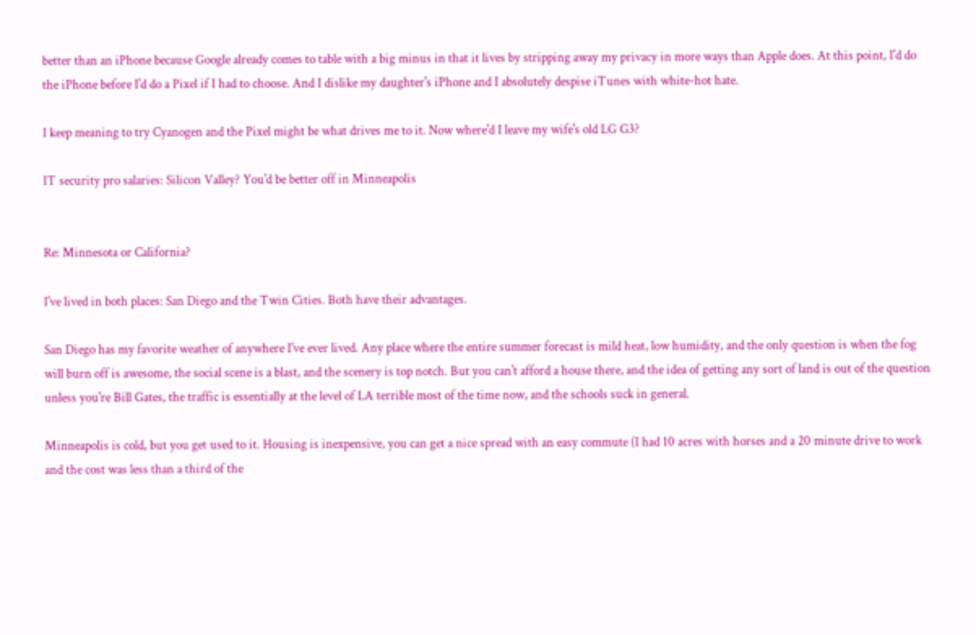better than an iPhone because Google already comes to table with a big minus in that it lives by stripping away my privacy in more ways than Apple does. At this point, I'd do the iPhone before I'd do a Pixel if I had to choose. And I dislike my daughter's iPhone and I absolutely despise iTunes with white-hot hate.

I keep meaning to try Cyanogen and the Pixel might be what drives me to it. Now where'd I leave my wife's old LG G3?

IT security pro salaries: Silicon Valley? You'd be better off in Minneapolis


Re: Minnesota or California?

I've lived in both places: San Diego and the Twin Cities. Both have their advantages.

San Diego has my favorite weather of anywhere I've ever lived. Any place where the entire summer forecast is mild heat, low humidity, and the only question is when the fog will burn off is awesome, the social scene is a blast, and the scenery is top notch. But you can't afford a house there, and the idea of getting any sort of land is out of the question unless you're Bill Gates, the traffic is essentially at the level of LA terrible most of the time now, and the schools suck in general.

Minneapolis is cold, but you get used to it. Housing is inexpensive, you can get a nice spread with an easy commute (I had 10 acres with horses and a 20 minute drive to work and the cost was less than a third of the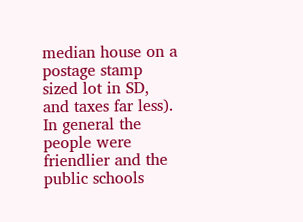median house on a postage stamp sized lot in SD, and taxes far less). In general the people were friendlier and the public schools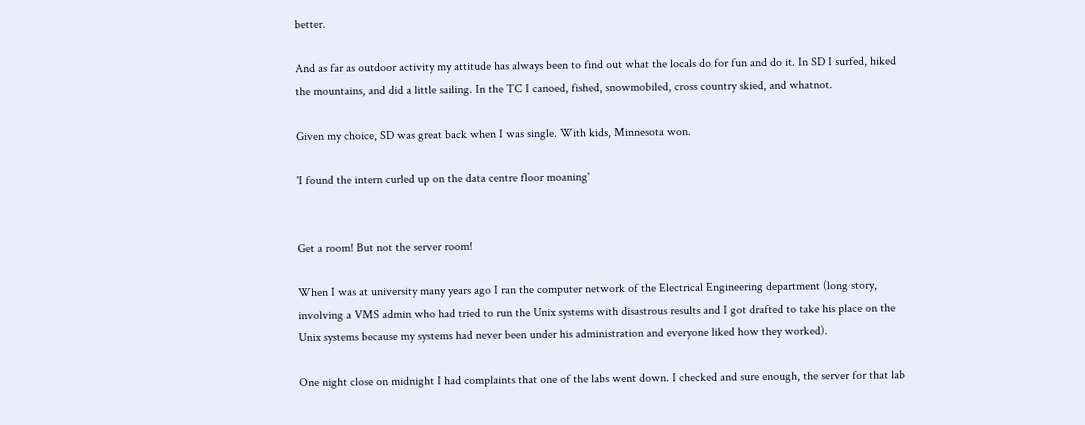better.

And as far as outdoor activity my attitude has always been to find out what the locals do for fun and do it. In SD I surfed, hiked the mountains, and did a little sailing. In the TC I canoed, fished, snowmobiled, cross country skied, and whatnot.

Given my choice, SD was great back when I was single. With kids, Minnesota won.

'I found the intern curled up on the data centre floor moaning'


Get a room! But not the server room!

When I was at university many years ago I ran the computer network of the Electrical Engineering department (long story, involving a VMS admin who had tried to run the Unix systems with disastrous results and I got drafted to take his place on the Unix systems because my systems had never been under his administration and everyone liked how they worked).

One night close on midnight I had complaints that one of the labs went down. I checked and sure enough, the server for that lab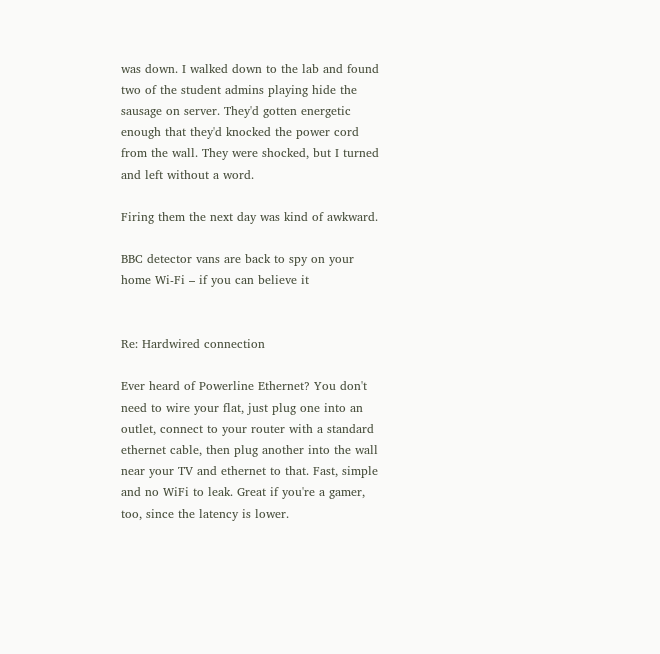was down. I walked down to the lab and found two of the student admins playing hide the sausage on server. They'd gotten energetic enough that they'd knocked the power cord from the wall. They were shocked, but I turned and left without a word.

Firing them the next day was kind of awkward.

BBC detector vans are back to spy on your home Wi-Fi – if you can believe it


Re: Hardwired connection

Ever heard of Powerline Ethernet? You don't need to wire your flat, just plug one into an outlet, connect to your router with a standard ethernet cable, then plug another into the wall near your TV and ethernet to that. Fast, simple and no WiFi to leak. Great if you're a gamer, too, since the latency is lower.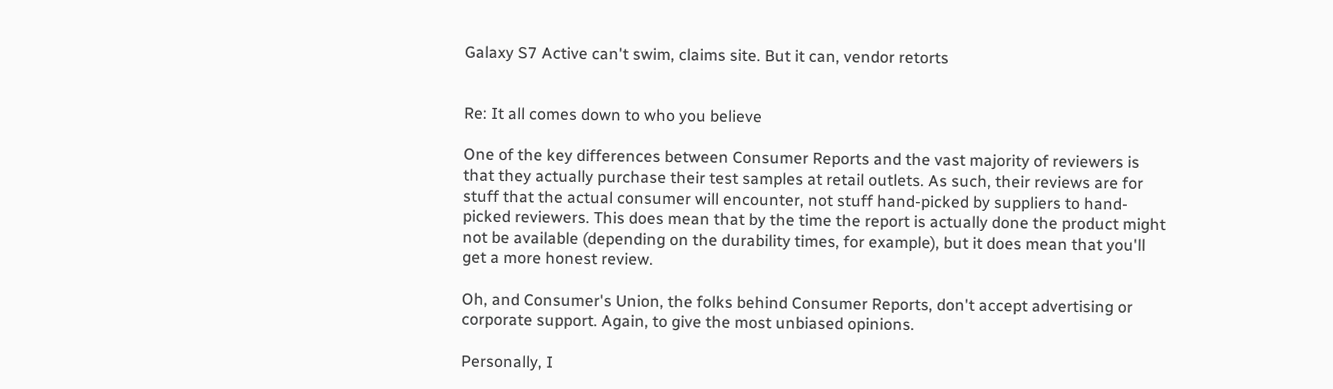Galaxy S7 Active can't swim, claims site. But it can, vendor retorts


Re: It all comes down to who you believe

One of the key differences between Consumer Reports and the vast majority of reviewers is that they actually purchase their test samples at retail outlets. As such, their reviews are for stuff that the actual consumer will encounter, not stuff hand-picked by suppliers to hand-picked reviewers. This does mean that by the time the report is actually done the product might not be available (depending on the durability times, for example), but it does mean that you'll get a more honest review.

Oh, and Consumer's Union, the folks behind Consumer Reports, don't accept advertising or corporate support. Again, to give the most unbiased opinions.

Personally, I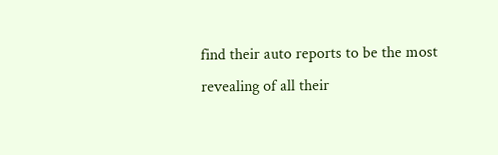find their auto reports to be the most revealing of all their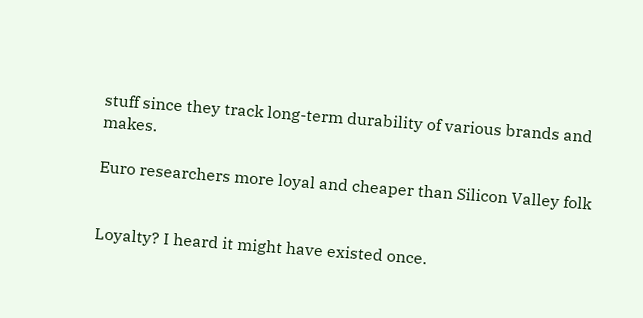stuff since they track long-term durability of various brands and makes.

Euro researchers more loyal and cheaper than Silicon Valley folk


Loyalty? I heard it might have existed once.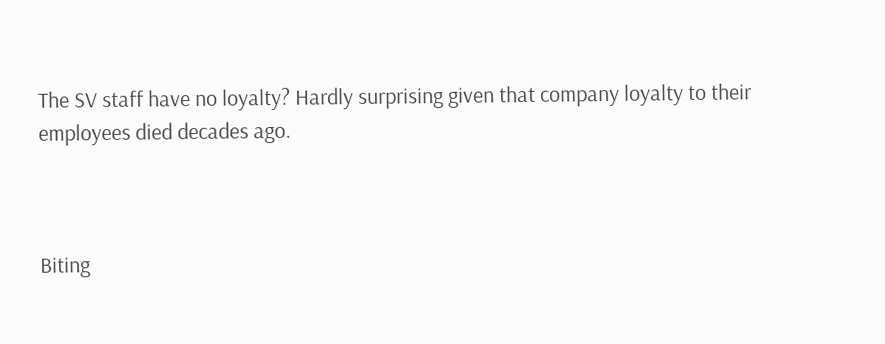The SV staff have no loyalty? Hardly surprising given that company loyalty to their employees died decades ago.



Biting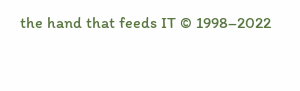the hand that feeds IT © 1998–2022